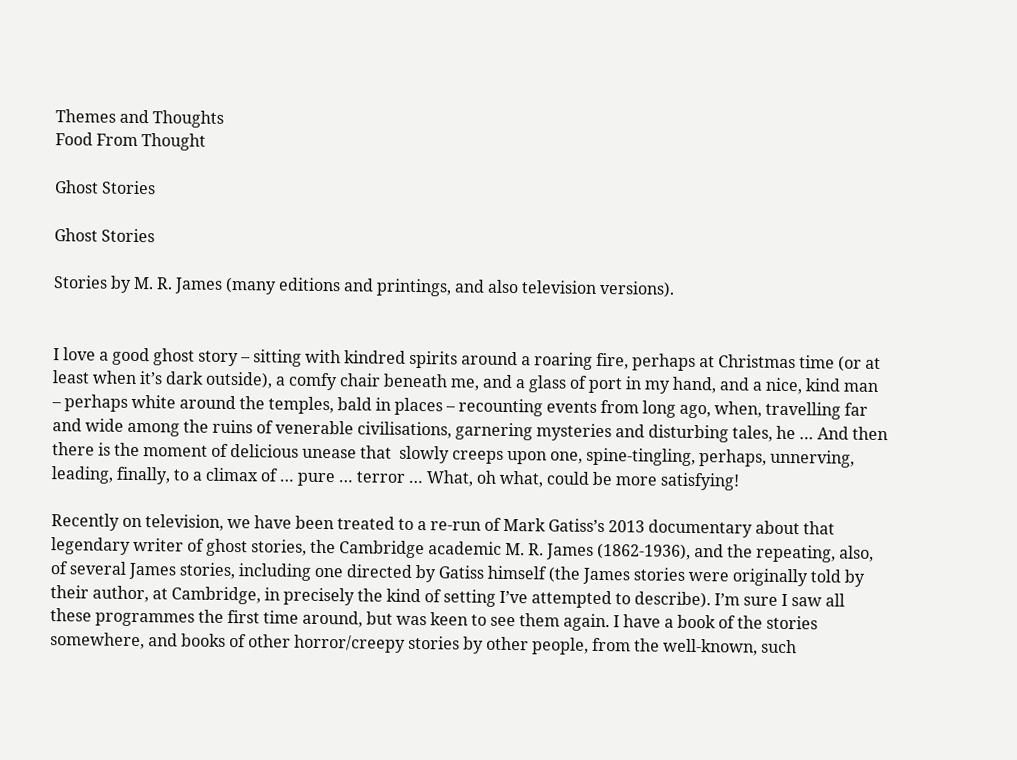Themes and Thoughts
Food From Thought

Ghost Stories

Ghost Stories

Stories by M. R. James (many editions and printings, and also television versions).


I love a good ghost story – sitting with kindred spirits around a roaring fire, perhaps at Christmas time (or at least when it’s dark outside), a comfy chair beneath me, and a glass of port in my hand, and a nice, kind man – perhaps white around the temples, bald in places – recounting events from long ago, when, travelling far and wide among the ruins of venerable civilisations, garnering mysteries and disturbing tales, he … And then there is the moment of delicious unease that  slowly creeps upon one, spine-tingling, perhaps, unnerving, leading, finally, to a climax of … pure … terror … What, oh what, could be more satisfying!

Recently on television, we have been treated to a re-run of Mark Gatiss’s 2013 documentary about that legendary writer of ghost stories, the Cambridge academic M. R. James (1862-1936), and the repeating, also, of several James stories, including one directed by Gatiss himself (the James stories were originally told by their author, at Cambridge, in precisely the kind of setting I’ve attempted to describe). I’m sure I saw all these programmes the first time around, but was keen to see them again. I have a book of the stories somewhere, and books of other horror/creepy stories by other people, from the well-known, such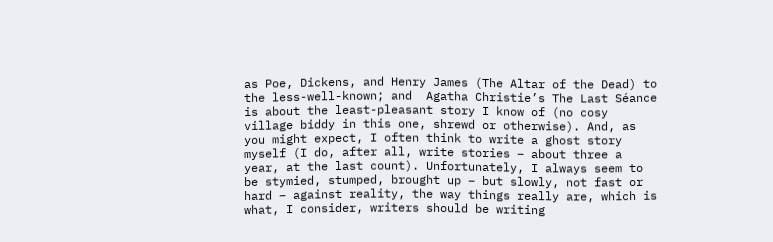as Poe, Dickens, and Henry James (The Altar of the Dead) to the less-well-known; and  Agatha Christie’s The Last Séance is about the least-pleasant story I know of (no cosy village biddy in this one, shrewd or otherwise). And, as you might expect, I often think to write a ghost story myself (I do, after all, write stories – about three a year, at the last count). Unfortunately, I always seem to be stymied, stumped, brought up – but slowly, not fast or hard – against reality, the way things really are, which is what, I consider, writers should be writing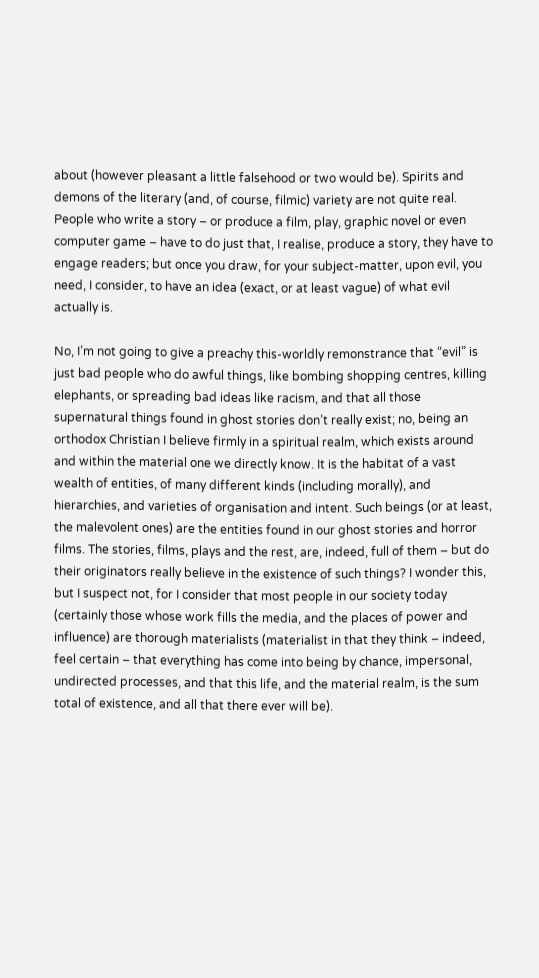about (however pleasant a little falsehood or two would be). Spirits and demons of the literary (and, of course, filmic) variety are not quite real. People who write a story – or produce a film, play, graphic novel or even computer game – have to do just that, I realise, produce a story, they have to engage readers; but once you draw, for your subject-matter, upon evil, you need, I consider, to have an idea (exact, or at least vague) of what evil actually is.

No, I’m not going to give a preachy this-worldly remonstrance that “evil” is just bad people who do awful things, like bombing shopping centres, killing elephants, or spreading bad ideas like racism, and that all those supernatural things found in ghost stories don’t really exist; no, being an orthodox Christian I believe firmly in a spiritual realm, which exists around and within the material one we directly know. It is the habitat of a vast wealth of entities, of many different kinds (including morally), and hierarchies, and varieties of organisation and intent. Such beings (or at least, the malevolent ones) are the entities found in our ghost stories and horror films. The stories, films, plays and the rest, are, indeed, full of them – but do their originators really believe in the existence of such things? I wonder this, but I suspect not, for I consider that most people in our society today (certainly those whose work fills the media, and the places of power and influence) are thorough materialists (materialist in that they think – indeed, feel certain – that everything has come into being by chance, impersonal, undirected processes, and that this life, and the material realm, is the sum total of existence, and all that there ever will be).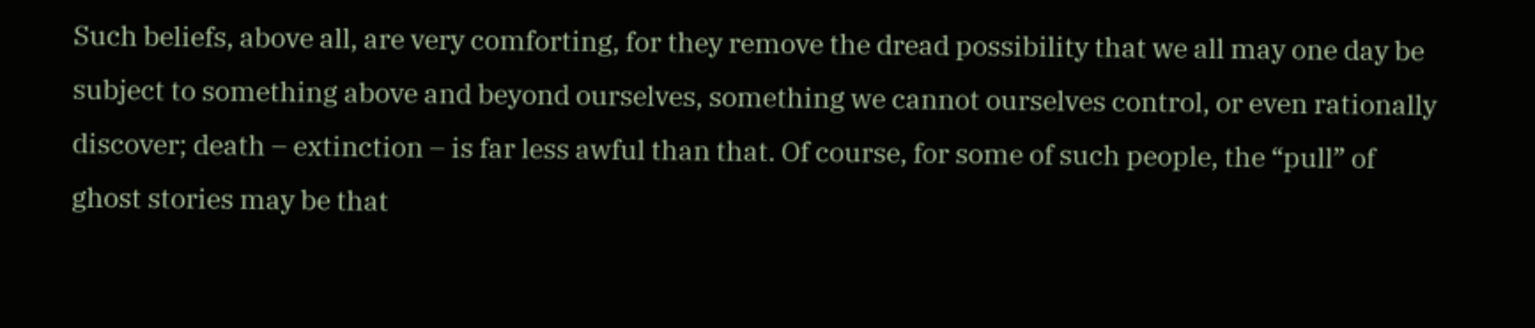Such beliefs, above all, are very comforting, for they remove the dread possibility that we all may one day be subject to something above and beyond ourselves, something we cannot ourselves control, or even rationally discover; death – extinction – is far less awful than that. Of course, for some of such people, the “pull” of ghost stories may be that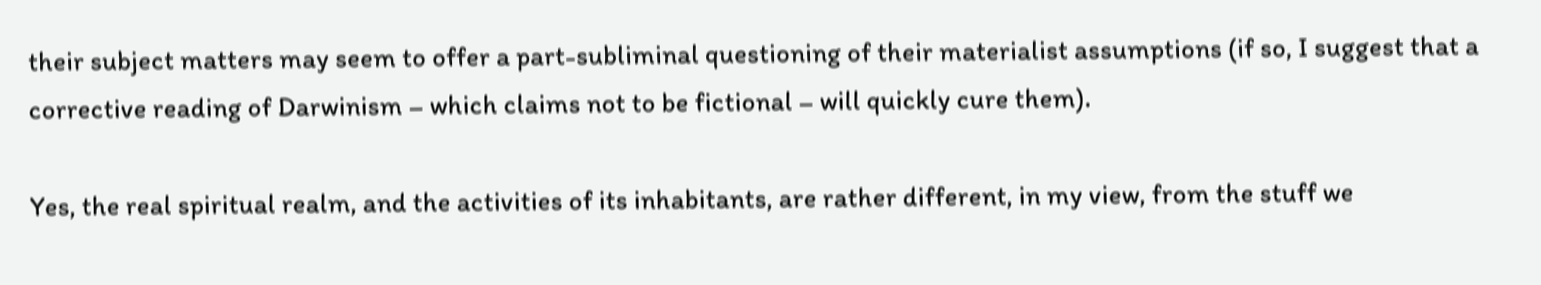their subject matters may seem to offer a part-subliminal questioning of their materialist assumptions (if so, I suggest that a corrective reading of Darwinism – which claims not to be fictional – will quickly cure them).

Yes, the real spiritual realm, and the activities of its inhabitants, are rather different, in my view, from the stuff we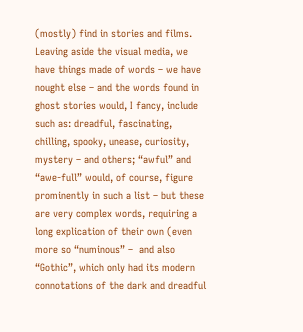(mostly) find in stories and films. Leaving aside the visual media, we have things made of words – we have nought else – and the words found in ghost stories would, I fancy, include such as: dreadful, fascinating, chilling, spooky, unease, curiosity, mystery – and others; “awful” and “awe-full” would, of course, figure prominently in such a list – but these are very complex words, requiring a long explication of their own (even more so “numinous” –  and also “Gothic”, which only had its modern connotations of the dark and dreadful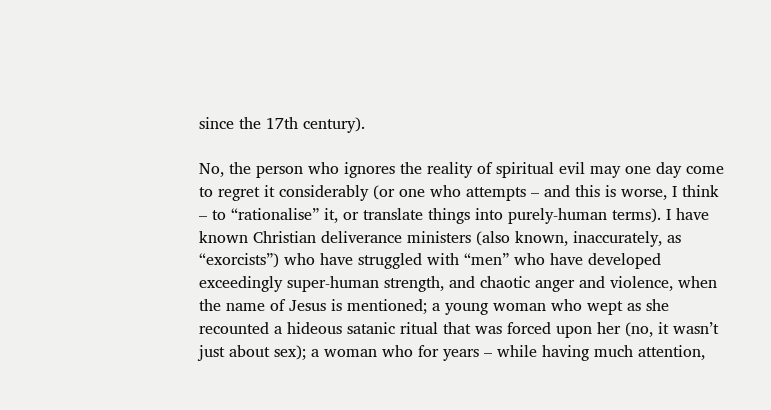since the 17th century).

No, the person who ignores the reality of spiritual evil may one day come to regret it considerably (or one who attempts – and this is worse, I think – to “rationalise” it, or translate things into purely-human terms). I have known Christian deliverance ministers (also known, inaccurately, as “exorcists”) who have struggled with “men” who have developed exceedingly super-human strength, and chaotic anger and violence, when the name of Jesus is mentioned; a young woman who wept as she recounted a hideous satanic ritual that was forced upon her (no, it wasn’t just about sex); a woman who for years – while having much attention,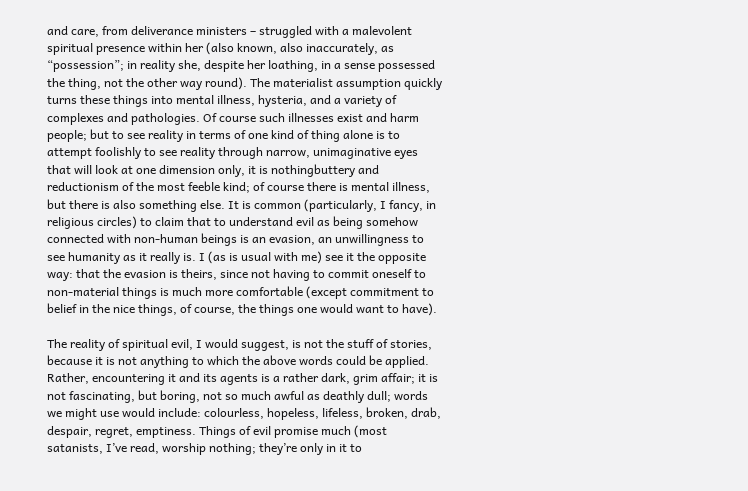and care, from deliverance ministers – struggled with a malevolent spiritual presence within her (also known, also inaccurately, as “possession”; in reality she, despite her loathing, in a sense possessed the thing, not the other way round). The materialist assumption quickly turns these things into mental illness, hysteria, and a variety of complexes and pathologies. Of course such illnesses exist and harm people; but to see reality in terms of one kind of thing alone is to attempt foolishly to see reality through narrow, unimaginative eyes that will look at one dimension only, it is nothingbuttery and reductionism of the most feeble kind; of course there is mental illness, but there is also something else. It is common (particularly, I fancy, in religious circles) to claim that to understand evil as being somehow connected with non-human beings is an evasion, an unwillingness to see humanity as it really is. I (as is usual with me) see it the opposite way: that the evasion is theirs, since not having to commit oneself to non-material things is much more comfortable (except commitment to belief in the nice things, of course, the things one would want to have).

The reality of spiritual evil, I would suggest, is not the stuff of stories, because it is not anything to which the above words could be applied. Rather, encountering it and its agents is a rather dark, grim affair; it is not fascinating, but boring, not so much awful as deathly dull; words we might use would include: colourless, hopeless, lifeless, broken, drab, despair, regret, emptiness. Things of evil promise much (most satanists, I’ve read, worship nothing; they’re only in it to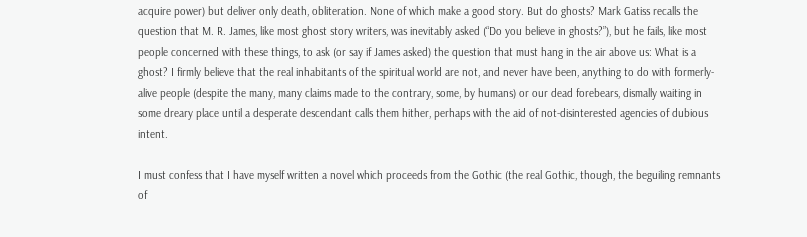acquire power) but deliver only death, obliteration. None of which make a good story. But do ghosts? Mark Gatiss recalls the question that M. R. James, like most ghost story writers, was inevitably asked (“Do you believe in ghosts?”), but he fails, like most people concerned with these things, to ask (or say if James asked) the question that must hang in the air above us: What is a ghost? I firmly believe that the real inhabitants of the spiritual world are not, and never have been, anything to do with formerly-alive people (despite the many, many claims made to the contrary, some, by humans) or our dead forebears, dismally waiting in some dreary place until a desperate descendant calls them hither, perhaps with the aid of not-disinterested agencies of dubious intent.

I must confess that I have myself written a novel which proceeds from the Gothic (the real Gothic, though, the beguiling remnants of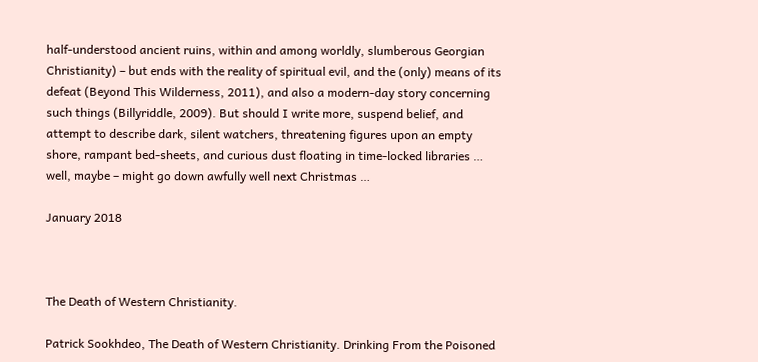half-understood ancient ruins, within and among worldly, slumberous Georgian Christianity) – but ends with the reality of spiritual evil, and the (only) means of its defeat (Beyond This Wilderness, 2011), and also a modern-day story concerning such things (Billyriddle, 2009). But should I write more, suspend belief, and attempt to describe dark, silent watchers, threatening figures upon an empty shore, rampant bed-sheets, and curious dust floating in time-locked libraries … well, maybe – might go down awfully well next Christmas …

January 2018



The Death of Western Christianity.

Patrick Sookhdeo, The Death of Western Christianity. Drinking From the Poisoned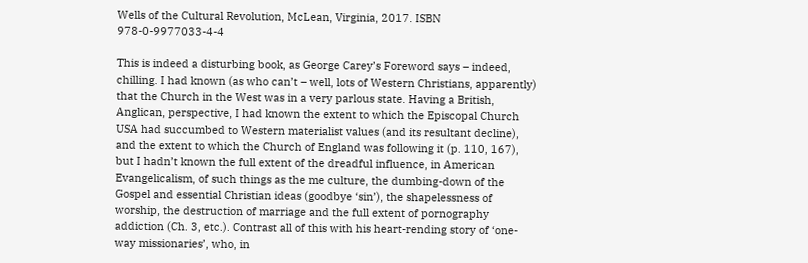Wells of the Cultural Revolution, McLean, Virginia, 2017. ISBN 978-0-9977033-4-4

This is indeed a disturbing book, as George Carey’s Foreword says – indeed, chilling. I had known (as who can’t – well, lots of Western Christians, apparently) that the Church in the West was in a very parlous state. Having a British, Anglican, perspective, I had known the extent to which the Episcopal Church USA had succumbed to Western materialist values (and its resultant decline), and the extent to which the Church of England was following it (p. 110, 167), but I hadn’t known the full extent of the dreadful influence, in American Evangelicalism, of such things as the me culture, the dumbing-down of the Gospel and essential Christian ideas (goodbye ‘sin’), the shapelessness of worship, the destruction of marriage and the full extent of pornography addiction (Ch. 3, etc.). Contrast all of this with his heart-rending story of ‘one-way missionaries’, who, in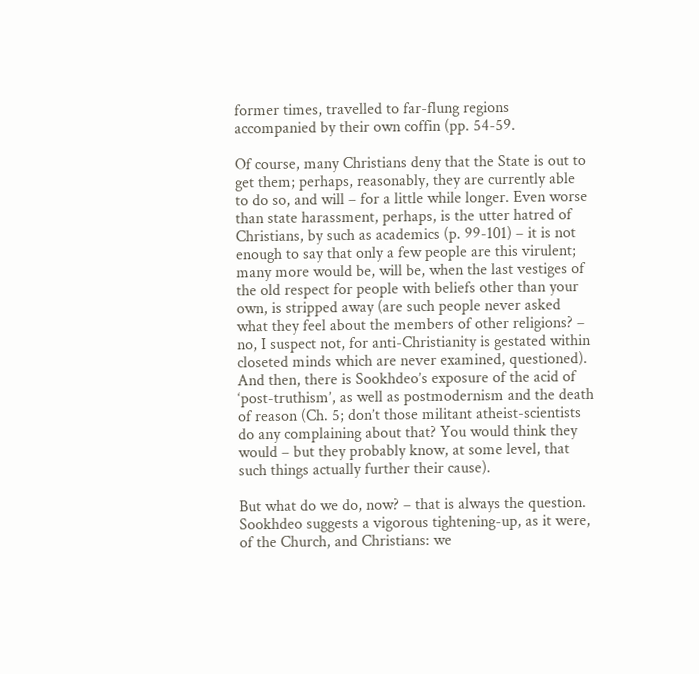former times, travelled to far-flung regions accompanied by their own coffin (pp. 54-59.

Of course, many Christians deny that the State is out to get them; perhaps, reasonably, they are currently able to do so, and will – for a little while longer. Even worse than state harassment, perhaps, is the utter hatred of Christians, by such as academics (p. 99-101) – it is not enough to say that only a few people are this virulent; many more would be, will be, when the last vestiges of the old respect for people with beliefs other than your own, is stripped away (are such people never asked what they feel about the members of other religions? – no, I suspect not, for anti-Christianity is gestated within closeted minds which are never examined, questioned). And then, there is Sookhdeo’s exposure of the acid of ‘post-truthism’, as well as postmodernism and the death of reason (Ch. 5; don’t those militant atheist-scientists do any complaining about that? You would think they would – but they probably know, at some level, that such things actually further their cause).

But what do we do, now? – that is always the question. Sookhdeo suggests a vigorous tightening-up, as it were, of the Church, and Christians: we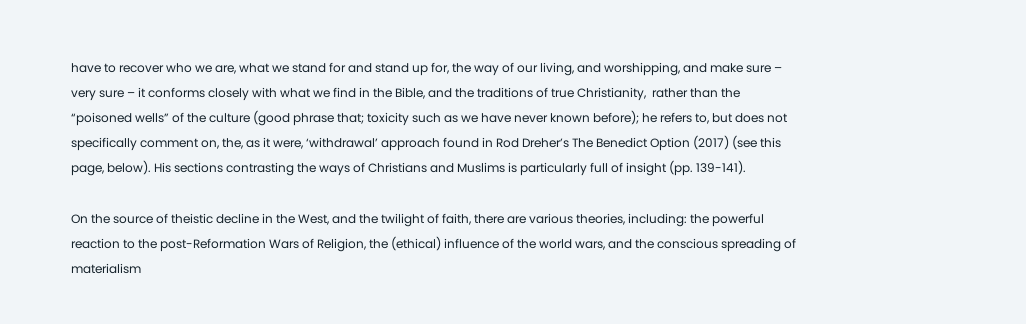have to recover who we are, what we stand for and stand up for, the way of our living, and worshipping, and make sure – very sure – it conforms closely with what we find in the Bible, and the traditions of true Christianity,  rather than the “poisoned wells” of the culture (good phrase that; toxicity such as we have never known before); he refers to, but does not specifically comment on, the, as it were, ‘withdrawal’ approach found in Rod Dreher’s The Benedict Option (2017) (see this page, below). His sections contrasting the ways of Christians and Muslims is particularly full of insight (pp. 139-141).

On the source of theistic decline in the West, and the twilight of faith, there are various theories, including: the powerful reaction to the post-Reformation Wars of Religion, the (ethical) influence of the world wars, and the conscious spreading of materialism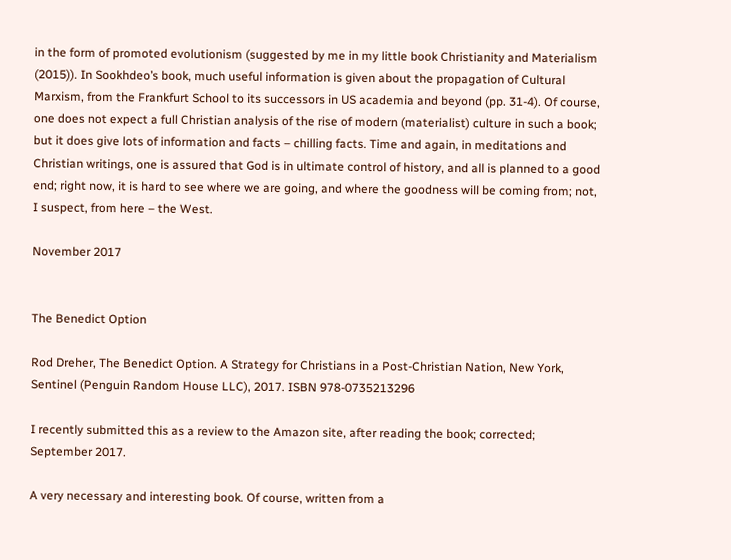in the form of promoted evolutionism (suggested by me in my little book Christianity and Materialism (2015)). In Sookhdeo’s book, much useful information is given about the propagation of Cultural Marxism, from the Frankfurt School to its successors in US academia and beyond (pp. 31-4). Of course, one does not expect a full Christian analysis of the rise of modern (materialist) culture in such a book; but it does give lots of information and facts – chilling facts. Time and again, in meditations and Christian writings, one is assured that God is in ultimate control of history, and all is planned to a good end; right now, it is hard to see where we are going, and where the goodness will be coming from; not, I suspect, from here – the West.

November 2017


The Benedict Option

Rod Dreher, The Benedict Option. A Strategy for Christians in a Post-Christian Nation, New York, Sentinel (Penguin Random House LLC), 2017. ISBN 978-0735213296

I recently submitted this as a review to the Amazon site, after reading the book; corrected; September 2017.

A very necessary and interesting book. Of course, written from a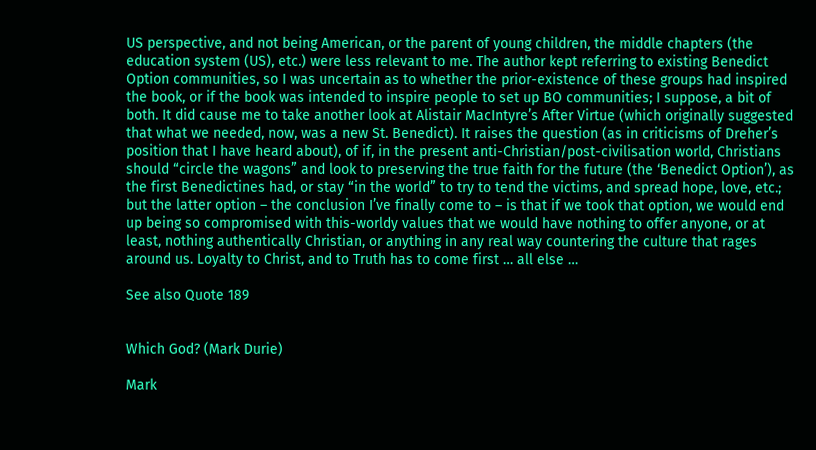US perspective, and not being American, or the parent of young children, the middle chapters (the education system (US), etc.) were less relevant to me. The author kept referring to existing Benedict Option communities, so I was uncertain as to whether the prior-existence of these groups had inspired the book, or if the book was intended to inspire people to set up BO communities; I suppose, a bit of both. It did cause me to take another look at Alistair MacIntyre’s After Virtue (which originally suggested that what we needed, now, was a new St. Benedict). It raises the question (as in criticisms of Dreher’s position that I have heard about), of if, in the present anti-Christian/post-civilisation world, Christians should “circle the wagons” and look to preserving the true faith for the future (the ‘Benedict Option’), as the first Benedictines had, or stay “in the world” to try to tend the victims, and spread hope, love, etc.; but the latter option – the conclusion I’ve finally come to – is that if we took that option, we would end up being so compromised with this-worldy values that we would have nothing to offer anyone, or at least, nothing authentically Christian, or anything in any real way countering the culture that rages around us. Loyalty to Christ, and to Truth has to come first … all else …

See also Quote 189


Which God? (Mark Durie)

Mark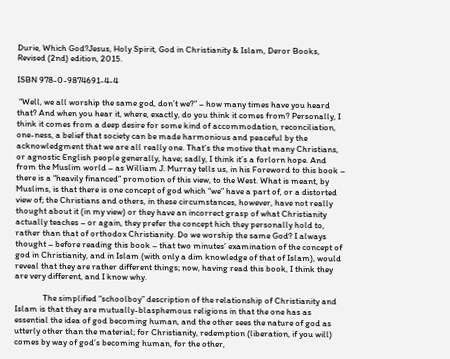Durie, Which God?Jesus, Holy Spirit, God in Christianity & Islam, Deror Books, Revised (2nd) edition, 2015.

ISBN 978-0-9874691-4-4

 “Well, we all worship the same god, don’t we?” – how many times have you heard that? And when you hear it, where, exactly, do you think it comes from? Personally, I think it comes from a deep desire for some kind of accommodation, reconciliation, one-ness, a belief that society can be made harmonious and peaceful by the acknowledgment that we are all really one. That’s the motive that many Christians, or agnostic English people generally, have; sadly, I think it’s a forlorn hope. And from the Muslim world – as William J. Murray tells us, in his Foreword to this book – there is a “heavily financed” promotion of this view, to the West. What is meant, by Muslims, is that there is one concept of god which “we” have a part of, or a distorted view of; the Christians and others, in these circumstances, however, have not really thought about it (in my view) or they have an incorrect grasp of what Christianity actually teaches – or again, they prefer the concept hich they personally hold to, rather than that of orthodox Christianity. Do we worship the same God? I always thought – before reading this book – that two minutes’ examination of the concept of god in Christianity, and in Islam (with only a dim knowledge of that of Islam), would reveal that they are rather different things; now, having read this book, I think they are very different, and I know why.

              The simplified “schoolboy” description of the relationship of Christianity and Islam is that they are mutually-blasphemous religions in that the one has as essential the idea of god becoming human, and the other sees the nature of god as utterly other than the material; for Christianity, redemption (liberation, if you will) comes by way of god’s becoming human, for the other,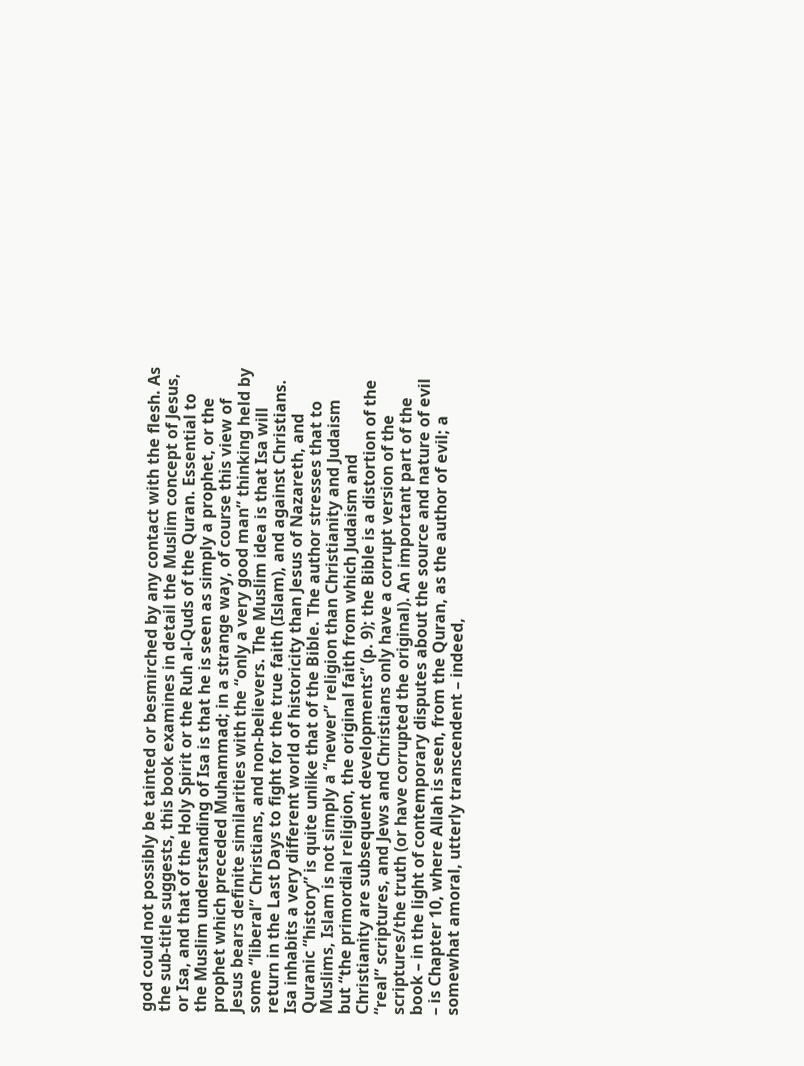god could not possibly be tainted or besmirched by any contact with the flesh. As the sub-title suggests, this book examines in detail the Muslim concept of Jesus, or Isa, and that of the Holy Spirit or the Ruh al-Quds of the Quran. Essential to the Muslim understanding of Isa is that he is seen as simply a prophet, or the prophet which preceded Muhammad; in a strange way, of course this view of Jesus bears definite similarities with the “only a very good man” thinking held by some “liberal” Christians, and non-believers. The Muslim idea is that Isa will return in the Last Days to fight for the true faith (Islam), and against Christians. Isa inhabits a very different world of historicity than Jesus of Nazareth, and Quranic “history” is quite unlike that of the Bible. The author stresses that to Muslims, Islam is not simply a “newer” religion than Christianity and Judaism but “the primordial religion, the original faith from which Judaism and Christianity are subsequent developments” (p. 9); the Bible is a distortion of the “real” scriptures, and Jews and Christians only have a corrupt version of the scriptures/the truth (or have corrupted the original). An important part of the book – in the light of contemporary disputes about the source and nature of evil – is Chapter 10, where Allah is seen, from the Quran, as the author of evil; a somewhat amoral, utterly transcendent – indeed,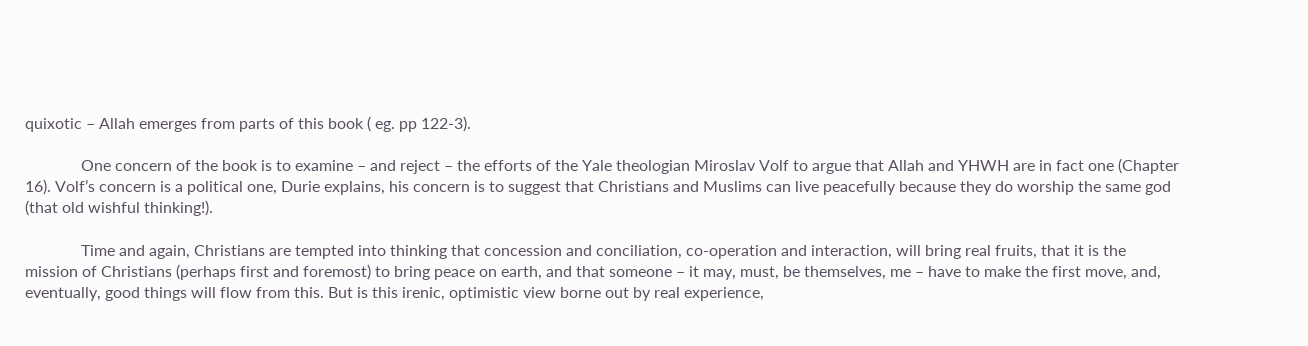quixotic – Allah emerges from parts of this book ( eg. pp 122-3).

              One concern of the book is to examine – and reject – the efforts of the Yale theologian Miroslav Volf to argue that Allah and YHWH are in fact one (Chapter 16). Volf’s concern is a political one, Durie explains, his concern is to suggest that Christians and Muslims can live peacefully because they do worship the same god (that old wishful thinking!).

              Time and again, Christians are tempted into thinking that concession and conciliation, co-operation and interaction, will bring real fruits, that it is the mission of Christians (perhaps first and foremost) to bring peace on earth, and that someone – it may, must, be themselves, me – have to make the first move, and, eventually, good things will flow from this. But is this irenic, optimistic view borne out by real experience,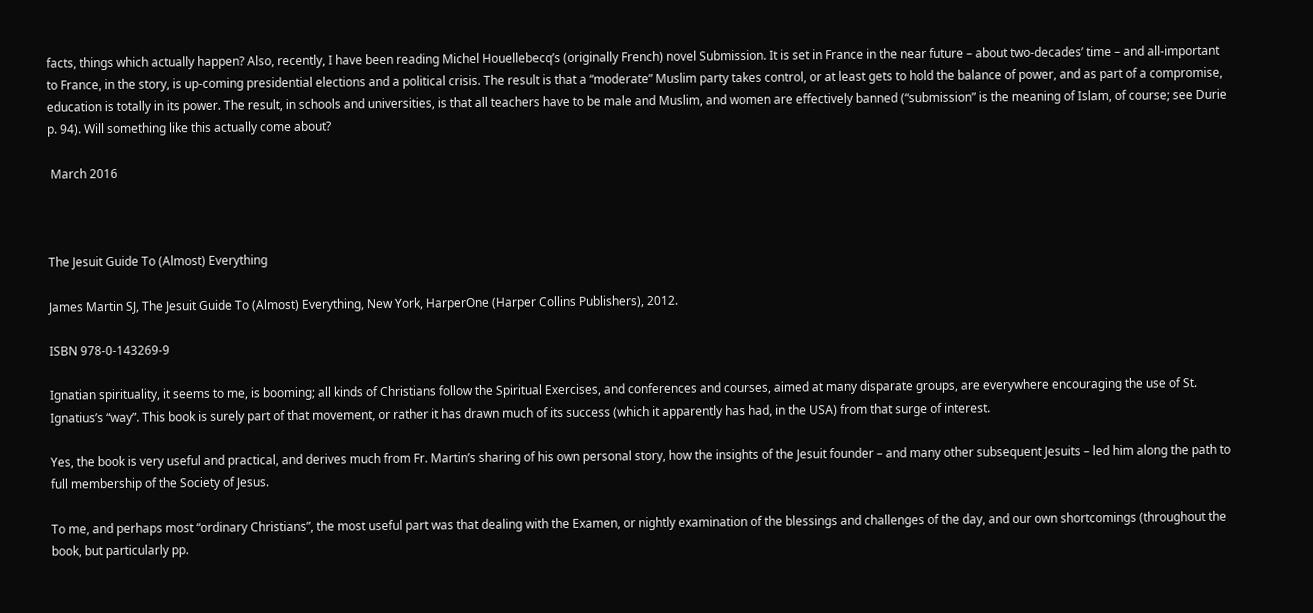facts, things which actually happen? Also, recently, I have been reading Michel Houellebecq’s (originally French) novel Submission. It is set in France in the near future – about two-decades’ time – and all-important to France, in the story, is up-coming presidential elections and a political crisis. The result is that a “moderate” Muslim party takes control, or at least gets to hold the balance of power, and as part of a compromise, education is totally in its power. The result, in schools and universities, is that all teachers have to be male and Muslim, and women are effectively banned (“submission” is the meaning of Islam, of course; see Durie p. 94). Will something like this actually come about?

 March 2016



The Jesuit Guide To (Almost) Everything

James Martin SJ, The Jesuit Guide To (Almost) Everything, New York, HarperOne (Harper Collins Publishers), 2012.

ISBN 978-0-143269-9

Ignatian spirituality, it seems to me, is booming; all kinds of Christians follow the Spiritual Exercises, and conferences and courses, aimed at many disparate groups, are everywhere encouraging the use of St. Ignatius’s “way”. This book is surely part of that movement, or rather it has drawn much of its success (which it apparently has had, in the USA) from that surge of interest.

Yes, the book is very useful and practical, and derives much from Fr. Martin’s sharing of his own personal story, how the insights of the Jesuit founder – and many other subsequent Jesuits – led him along the path to full membership of the Society of Jesus.

To me, and perhaps most “ordinary Christians”, the most useful part was that dealing with the Examen, or nightly examination of the blessings and challenges of the day, and our own shortcomings (throughout the book, but particularly pp.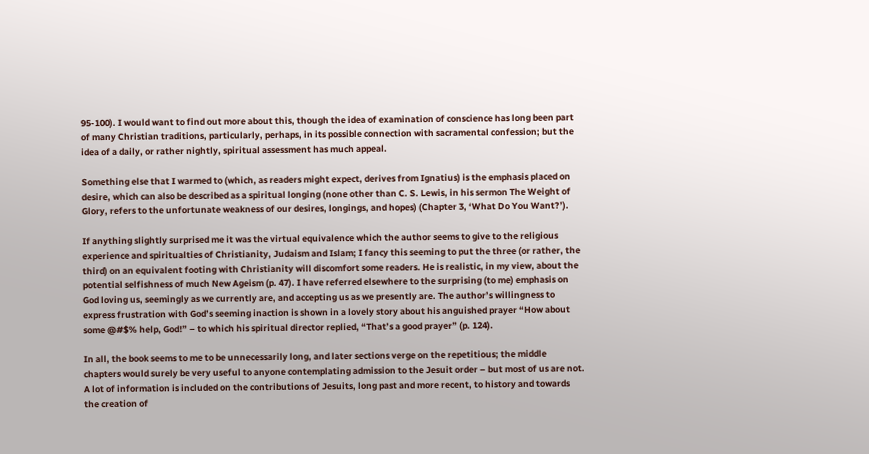95-100). I would want to find out more about this, though the idea of examination of conscience has long been part of many Christian traditions, particularly, perhaps, in its possible connection with sacramental confession; but the idea of a daily, or rather nightly, spiritual assessment has much appeal.

Something else that I warmed to (which, as readers might expect, derives from Ignatius) is the emphasis placed on desire, which can also be described as a spiritual longing (none other than C. S. Lewis, in his sermon The Weight of Glory, refers to the unfortunate weakness of our desires, longings, and hopes) (Chapter 3, ‘What Do You Want?’).

If anything slightly surprised me it was the virtual equivalence which the author seems to give to the religious experience and spiritualties of Christianity, Judaism and Islam; I fancy this seeming to put the three (or rather, the third) on an equivalent footing with Christianity will discomfort some readers. He is realistic, in my view, about the potential selfishness of much New Ageism (p. 47). I have referred elsewhere to the surprising (to me) emphasis on God loving us, seemingly as we currently are, and accepting us as we presently are. The author’s willingness to express frustration with God’s seeming inaction is shown in a lovely story about his anguished prayer “How about some @#$% help, God!” – to which his spiritual director replied, “That’s a good prayer” (p. 124).

In all, the book seems to me to be unnecessarily long, and later sections verge on the repetitious; the middle chapters would surely be very useful to anyone contemplating admission to the Jesuit order – but most of us are not. A lot of information is included on the contributions of Jesuits, long past and more recent, to history and towards the creation of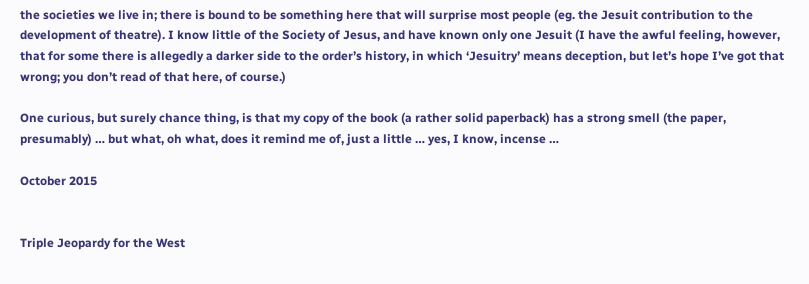the societies we live in; there is bound to be something here that will surprise most people (eg. the Jesuit contribution to the development of theatre). I know little of the Society of Jesus, and have known only one Jesuit (I have the awful feeling, however, that for some there is allegedly a darker side to the order’s history, in which ‘Jesuitry’ means deception, but let’s hope I’ve got that wrong; you don’t read of that here, of course.)

One curious, but surely chance thing, is that my copy of the book (a rather solid paperback) has a strong smell (the paper, presumably) … but what, oh what, does it remind me of, just a little … yes, I know, incense …

October 2015


Triple Jeopardy for the West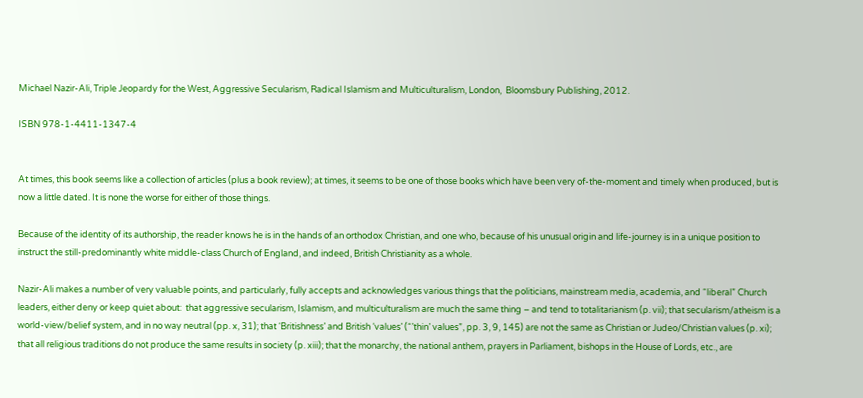Michael Nazir-Ali, Triple Jeopardy for the West, Aggressive Secularism, Radical Islamism and Multiculturalism, London,  Bloomsbury Publishing, 2012.

ISBN 978-1-4411-1347-4


At times, this book seems like a collection of articles (plus a book review); at times, it seems to be one of those books which have been very of-the-moment and timely when produced, but is now a little dated. It is none the worse for either of those things.

Because of the identity of its authorship, the reader knows he is in the hands of an orthodox Christian, and one who, because of his unusual origin and life-journey is in a unique position to instruct the still-predominantly white middle-class Church of England, and indeed, British Christianity as a whole.

Nazir-Ali makes a number of very valuable points, and particularly, fully accepts and acknowledges various things that the politicians, mainstream media, academia, and “liberal” Church leaders, either deny or keep quiet about:  that aggressive secularism, Islamism, and multiculturalism are much the same thing – and tend to totalitarianism (p. vii); that secularism/atheism is a world-view/belief system, and in no way neutral (pp. x, 31); that ‘Britishness’ and British ‘values’ (“’thin’ values”, pp. 3, 9, 145) are not the same as Christian or Judeo/Christian values (p. xi); that all religious traditions do not produce the same results in society (p. xiii); that the monarchy, the national anthem, prayers in Parliament, bishops in the House of Lords, etc., are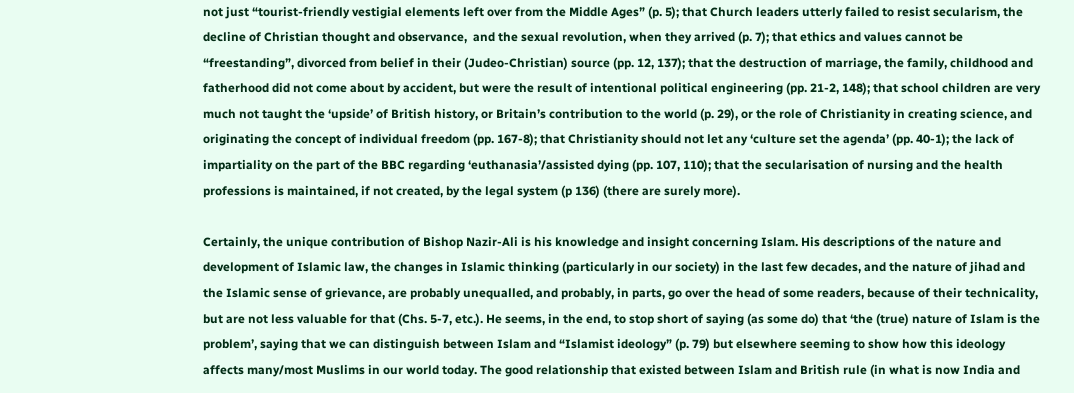not just “tourist-friendly vestigial elements left over from the Middle Ages” (p. 5); that Church leaders utterly failed to resist secularism, the decline of Christian thought and observance,  and the sexual revolution, when they arrived (p. 7); that ethics and values cannot be “freestanding”, divorced from belief in their (Judeo-Christian) source (pp. 12, 137); that the destruction of marriage, the family, childhood and fatherhood did not come about by accident, but were the result of intentional political engineering (pp. 21-2, 148); that school children are very much not taught the ‘upside’ of British history, or Britain’s contribution to the world (p. 29), or the role of Christianity in creating science, and originating the concept of individual freedom (pp. 167-8); that Christianity should not let any ‘culture set the agenda’ (pp. 40-1); the lack of impartiality on the part of the BBC regarding ‘euthanasia’/assisted dying (pp. 107, 110); that the secularisation of nursing and the health professions is maintained, if not created, by the legal system (p 136) (there are surely more).

Certainly, the unique contribution of Bishop Nazir-Ali is his knowledge and insight concerning Islam. His descriptions of the nature and development of Islamic law, the changes in Islamic thinking (particularly in our society) in the last few decades, and the nature of jihad and the Islamic sense of grievance, are probably unequalled, and probably, in parts, go over the head of some readers, because of their technicality, but are not less valuable for that (Chs. 5-7, etc.). He seems, in the end, to stop short of saying (as some do) that ‘the (true) nature of Islam is the problem’, saying that we can distinguish between Islam and “Islamist ideology” (p. 79) but elsewhere seeming to show how this ideology affects many/most Muslims in our world today. The good relationship that existed between Islam and British rule (in what is now India and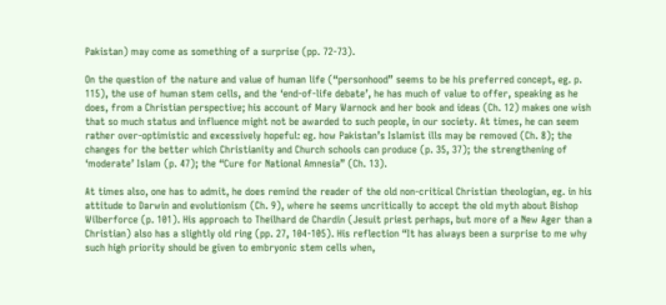Pakistan) may come as something of a surprise (pp. 72-73).

On the question of the nature and value of human life (“personhood” seems to be his preferred concept, eg. p. 115), the use of human stem cells, and the ‘end-of-life debate’, he has much of value to offer, speaking as he does, from a Christian perspective; his account of Mary Warnock and her book and ideas (Ch. 12) makes one wish that so much status and influence might not be awarded to such people, in our society. At times, he can seem rather over-optimistic and excessively hopeful: eg. how Pakistan’s Islamist ills may be removed (Ch. 8); the changes for the better which Christianity and Church schools can produce (p. 35, 37); the strengthening of ‘moderate’ Islam (p. 47); the “Cure for National Amnesia” (Ch. 13).

At times also, one has to admit, he does remind the reader of the old non-critical Christian theologian, eg. in his attitude to Darwin and evolutionism (Ch. 9), where he seems uncritically to accept the old myth about Bishop Wilberforce (p. 101). His approach to Theilhard de Chardin (Jesuit priest perhaps, but more of a New Ager than a Christian) also has a slightly old ring (pp. 27, 104-105). His reflection “It has always been a surprise to me why such high priority should be given to embryonic stem cells when,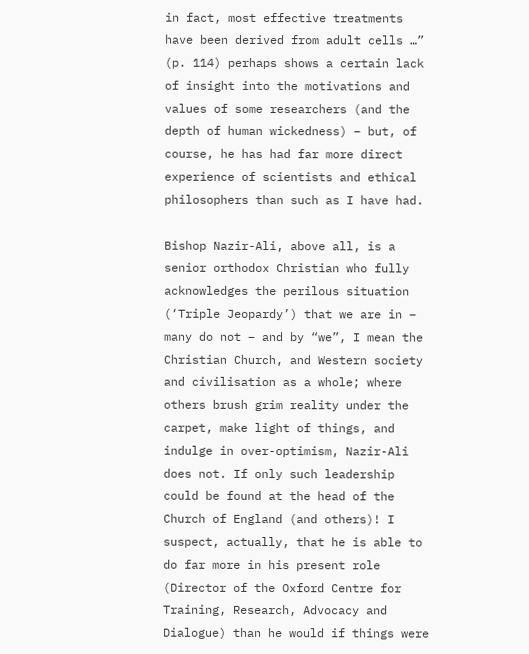in fact, most effective treatments have been derived from adult cells …” (p. 114) perhaps shows a certain lack of insight into the motivations and values of some researchers (and the depth of human wickedness) – but, of course, he has had far more direct experience of scientists and ethical philosophers than such as I have had.

Bishop Nazir-Ali, above all, is a senior orthodox Christian who fully acknowledges the perilous situation (‘Triple Jeopardy’) that we are in – many do not – and by “we”, I mean the Christian Church, and Western society and civilisation as a whole; where others brush grim reality under the carpet, make light of things, and indulge in over-optimism, Nazir-Ali does not. If only such leadership could be found at the head of the Church of England (and others)! I suspect, actually, that he is able to do far more in his present role (Director of the Oxford Centre for Training, Research, Advocacy and Dialogue) than he would if things were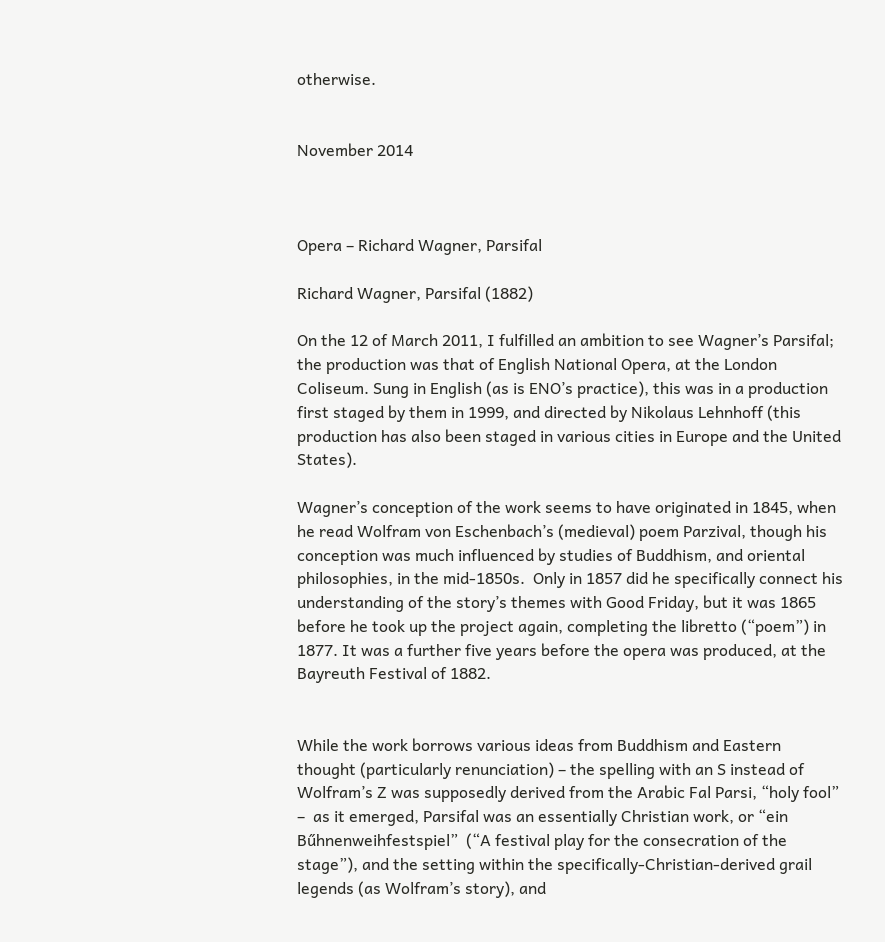otherwise.


November 2014



Opera – Richard Wagner, Parsifal

Richard Wagner, Parsifal (1882)

On the 12 of March 2011, I fulfilled an ambition to see Wagner’s Parsifal; the production was that of English National Opera, at the London Coliseum. Sung in English (as is ENO’s practice), this was in a production first staged by them in 1999, and directed by Nikolaus Lehnhoff (this production has also been staged in various cities in Europe and the United States).

Wagner’s conception of the work seems to have originated in 1845, when he read Wolfram von Eschenbach’s (medieval) poem Parzival, though his conception was much influenced by studies of Buddhism, and oriental philosophies, in the mid-1850s.  Only in 1857 did he specifically connect his understanding of the story’s themes with Good Friday, but it was 1865 before he took up the project again, completing the libretto (“poem”) in 1877. It was a further five years before the opera was produced, at the Bayreuth Festival of 1882.


While the work borrows various ideas from Buddhism and Eastern thought (particularly renunciation) – the spelling with an S instead of Wolfram’s Z was supposedly derived from the Arabic Fal Parsi, “holy fool” –  as it emerged, Parsifal was an essentially Christian work, or “ein Bűhnenweihfestspiel”  (“A festival play for the consecration of the stage”), and the setting within the specifically-Christian-derived grail legends (as Wolfram’s story), and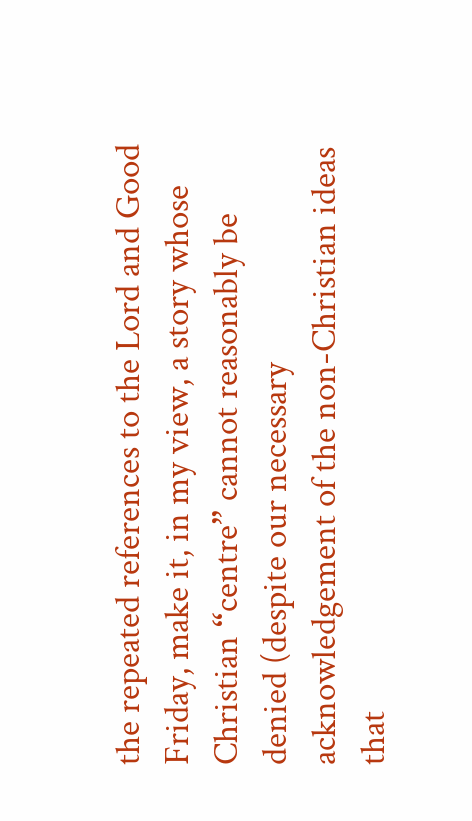the repeated references to the Lord and Good Friday, make it, in my view, a story whose Christian “centre” cannot reasonably be denied (despite our necessary acknowledgement of the non-Christian ideas that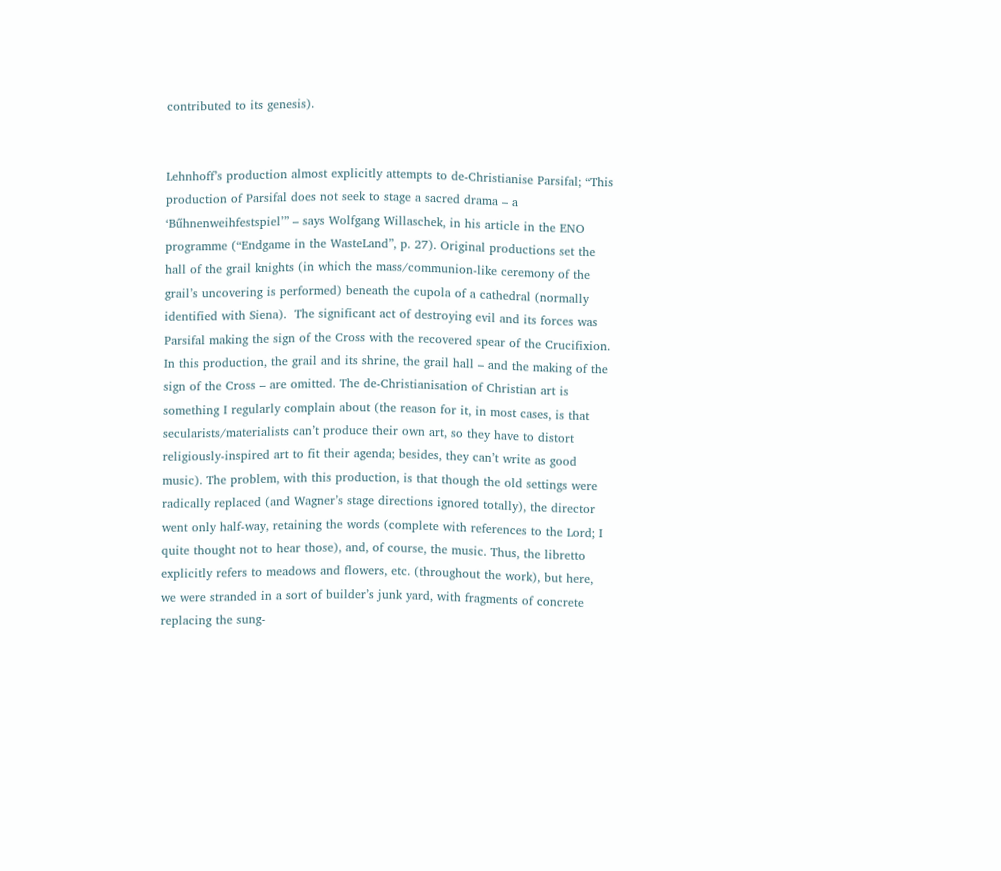contributed to its genesis).


Lehnhoff’s production almost explicitly attempts to de-Christianise Parsifal; “This production of Parsifal does not seek to stage a sacred drama – a ‘Bűhnenweihfestspiel’” – says Wolfgang Willaschek, in his article in the ENO programme (“Endgame in the WasteLand”, p. 27). Original productions set the hall of the grail knights (in which the mass/communion-like ceremony of the grail’s uncovering is performed) beneath the cupola of a cathedral (normally identified with Siena).  The significant act of destroying evil and its forces was Parsifal making the sign of the Cross with the recovered spear of the Crucifixion. In this production, the grail and its shrine, the grail hall – and the making of the sign of the Cross – are omitted. The de-Christianisation of Christian art is something I regularly complain about (the reason for it, in most cases, is that secularists/materialists can’t produce their own art, so they have to distort religiously-inspired art to fit their agenda; besides, they can’t write as good music). The problem, with this production, is that though the old settings were radically replaced (and Wagner’s stage directions ignored totally), the director went only half-way, retaining the words (complete with references to the Lord; I quite thought not to hear those), and, of course, the music. Thus, the libretto explicitly refers to meadows and flowers, etc. (throughout the work), but here, we were stranded in a sort of builder’s junk yard, with fragments of concrete replacing the sung-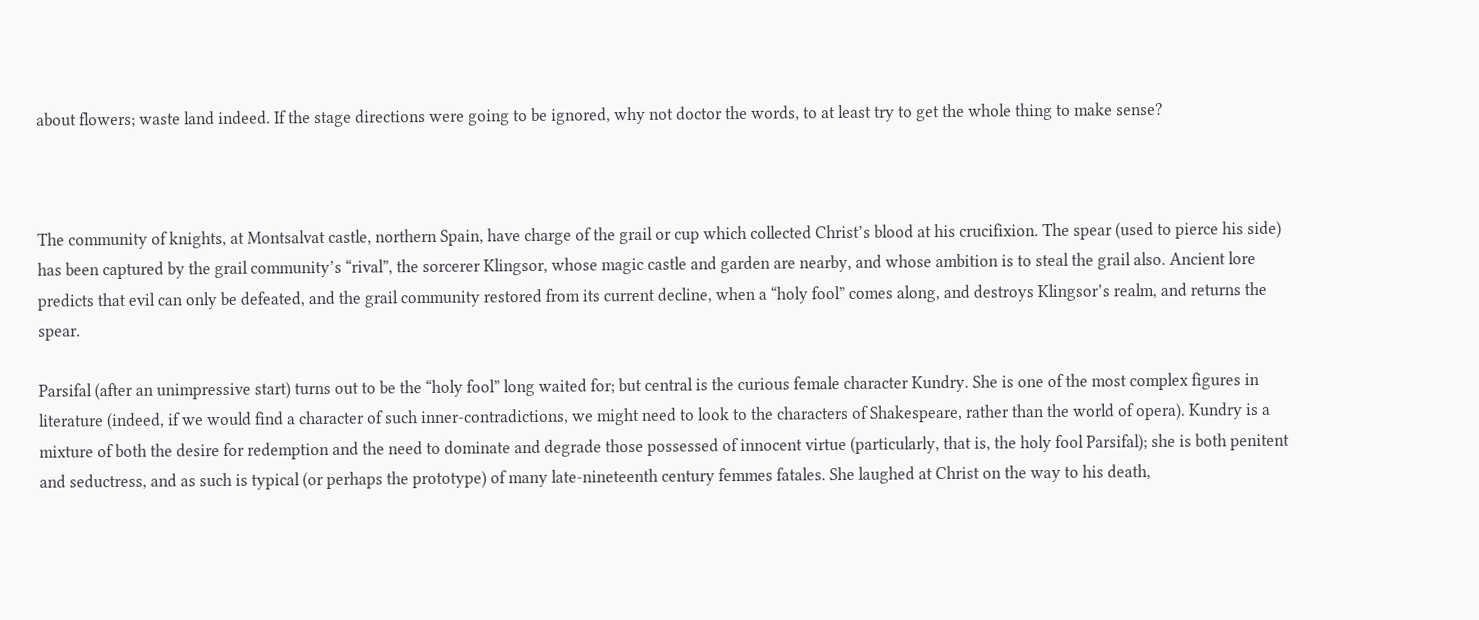about flowers; waste land indeed. If the stage directions were going to be ignored, why not doctor the words, to at least try to get the whole thing to make sense?



The community of knights, at Montsalvat castle, northern Spain, have charge of the grail or cup which collected Christ’s blood at his crucifixion. The spear (used to pierce his side) has been captured by the grail community’s “rival”, the sorcerer Klingsor, whose magic castle and garden are nearby, and whose ambition is to steal the grail also. Ancient lore predicts that evil can only be defeated, and the grail community restored from its current decline, when a “holy fool” comes along, and destroys Klingsor’s realm, and returns the spear.

Parsifal (after an unimpressive start) turns out to be the “holy fool” long waited for; but central is the curious female character Kundry. She is one of the most complex figures in literature (indeed, if we would find a character of such inner-contradictions, we might need to look to the characters of Shakespeare, rather than the world of opera). Kundry is a mixture of both the desire for redemption and the need to dominate and degrade those possessed of innocent virtue (particularly, that is, the holy fool Parsifal); she is both penitent and seductress, and as such is typical (or perhaps the prototype) of many late-nineteenth century femmes fatales. She laughed at Christ on the way to his death,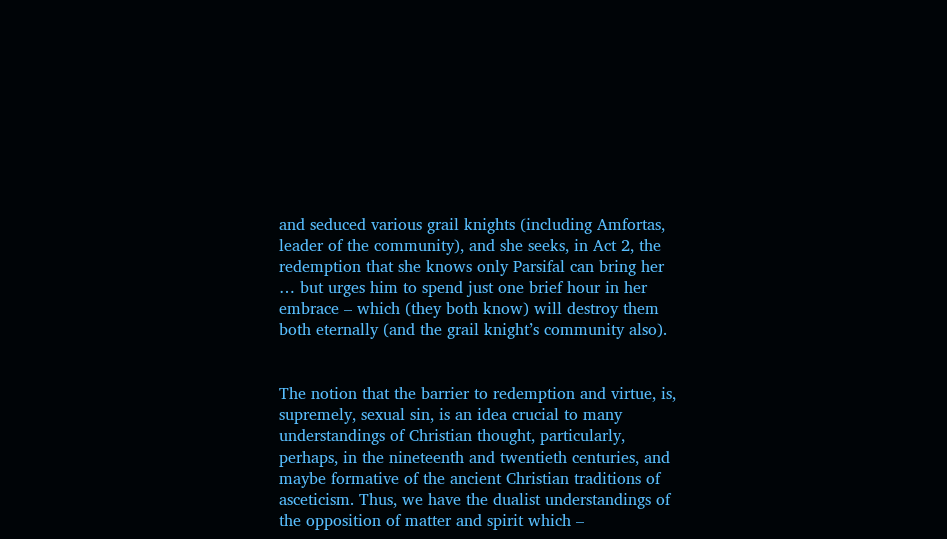and seduced various grail knights (including Amfortas, leader of the community), and she seeks, in Act 2, the redemption that she knows only Parsifal can bring her … but urges him to spend just one brief hour in her embrace – which (they both know) will destroy them both eternally (and the grail knight’s community also).


The notion that the barrier to redemption and virtue, is, supremely, sexual sin, is an idea crucial to many understandings of Christian thought, particularly, perhaps, in the nineteenth and twentieth centuries, and maybe formative of the ancient Christian traditions of asceticism. Thus, we have the dualist understandings of the opposition of matter and spirit which –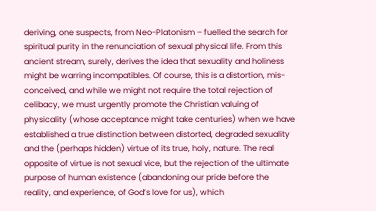deriving, one suspects, from Neo-Platonism – fuelled the search for spiritual purity in the renunciation of sexual physical life. From this ancient stream, surely, derives the idea that sexuality and holiness might be warring incompatibles. Of course, this is a distortion, mis-conceived, and while we might not require the total rejection of celibacy, we must urgently promote the Christian valuing of physicality (whose acceptance might take centuries) when we have established a true distinction between distorted, degraded sexuality and the (perhaps hidden) virtue of its true, holy, nature. The real opposite of virtue is not sexual vice, but the rejection of the ultimate purpose of human existence (abandoning our pride before the reality, and experience, of God’s love for us), which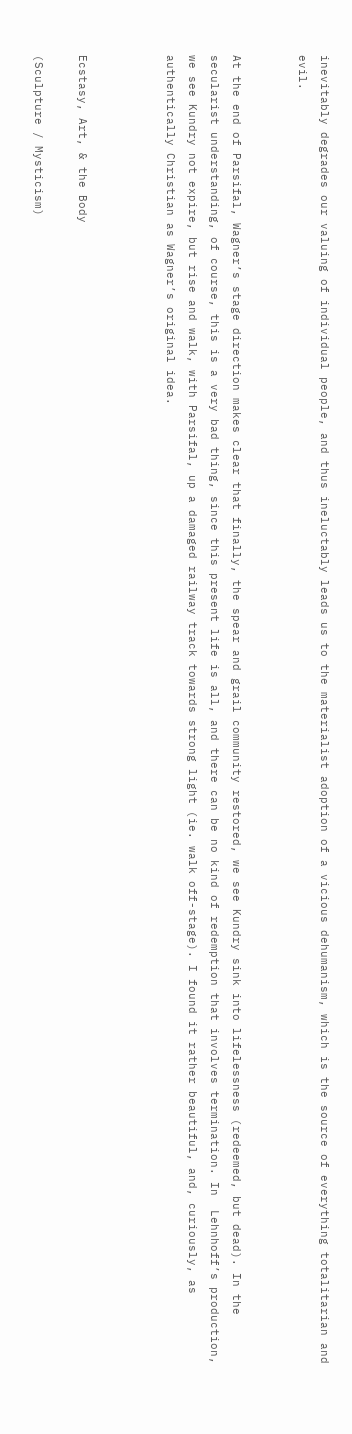inevitably degrades our valuing of individual people, and thus ineluctably leads us to the materialist adoption of a vicious dehumanism, which is the source of everything totalitarian and evil.


At the end of Parsifal, Wagner’s stage direction makes clear that finally, the spear and grail community restored, we see Kundry sink into lifelessness (redeemed, but dead). In the secularist understanding, of course, this is a very bad thing, since this present life is all, and there can be no kind of redemption that involves termination. In  Lehnhoff’s production, we see Kundry not expire, but rise and walk, with Parsifal, up a damaged railway track towards strong light (ie. walk off-stage). I found it rather beautiful, and, curiously, as authentically Christian as Wagner’s original idea.



Ecstasy, Art, & the Body

(Sculpture / Mysticism)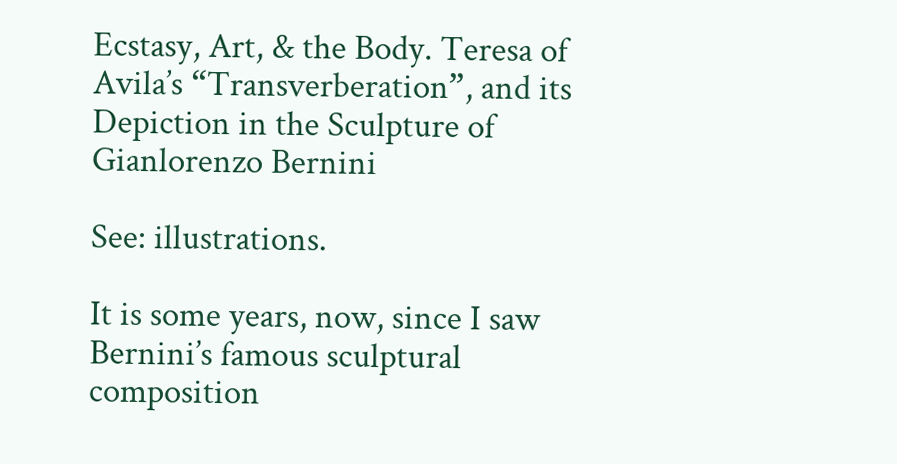Ecstasy, Art, & the Body. Teresa of Avila’s “Transverberation”, and its Depiction in the Sculpture of Gianlorenzo Bernini

See: illustrations.

It is some years, now, since I saw Bernini’s famous sculptural composition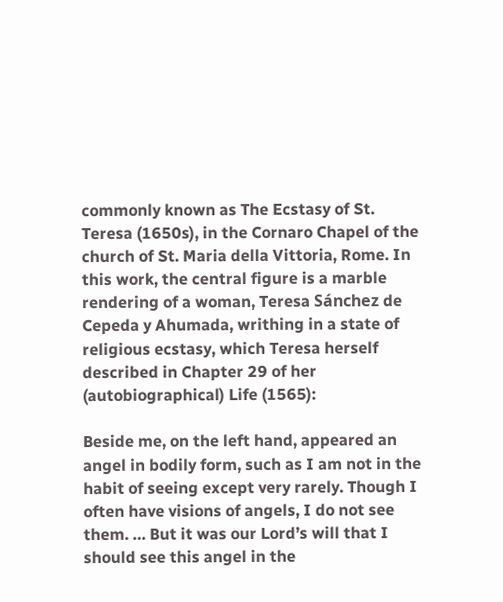commonly known as The Ecstasy of St. Teresa (1650s), in the Cornaro Chapel of the church of St. Maria della Vittoria, Rome. In this work, the central figure is a marble rendering of a woman, Teresa Sánchez de Cepeda y Ahumada, writhing in a state of religious ecstasy, which Teresa herself described in Chapter 29 of her (autobiographical) Life (1565):

Beside me, on the left hand, appeared an angel in bodily form, such as I am not in the habit of seeing except very rarely. Though I often have visions of angels, I do not see them. … But it was our Lord’s will that I should see this angel in the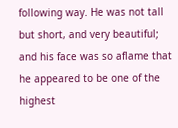following way. He was not tall but short, and very beautiful; and his face was so aflame that he appeared to be one of the highest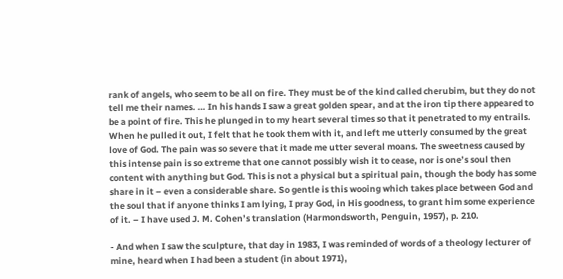rank of angels, who seem to be all on fire. They must be of the kind called cherubim, but they do not tell me their names. … In his hands I saw a great golden spear, and at the iron tip there appeared to be a point of fire. This he plunged in to my heart several times so that it penetrated to my entrails. When he pulled it out, I felt that he took them with it, and left me utterly consumed by the great love of God. The pain was so severe that it made me utter several moans. The sweetness caused by this intense pain is so extreme that one cannot possibly wish it to cease, nor is one’s soul then content with anything but God. This is not a physical but a spiritual pain, though the body has some share in it – even a considerable share. So gentle is this wooing which takes place between God and the soul that if anyone thinks I am lying, I pray God, in His goodness, to grant him some experience of it. – I have used J. M. Cohen’s translation (Harmondsworth, Penguin, 1957), p. 210.

- And when I saw the sculpture, that day in 1983, I was reminded of words of a theology lecturer of mine, heard when I had been a student (in about 1971),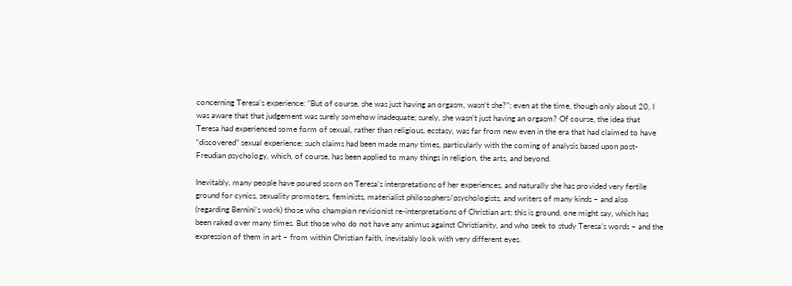concerning Teresa’s experience: “But of course, she was just having an orgasm, wasn’t she?”; even at the time, though only about 20, I was aware that that judgement was surely somehow inadequate; surely, she wasn’t just having an orgasm? Of course, the idea that Teresa had experienced some form of sexual, rather than religious, ecstasy, was far from new even in the era that had claimed to have “discovered” sexual experience; such claims had been made many times, particularly with the coming of analysis based upon post-Freudian psychology, which, of course, has been applied to many things in religion, the arts, and beyond.

Inevitably, many people have poured scorn on Teresa’s interpretations of her experiences, and naturally she has provided very fertile ground for cynics, sexuality promoters, feminists, materialist philosophers/psychologists, and writers of many kinds – and also (regarding Bernini’s work) those who champion revisionist re-interpretations of Christian art; this is ground, one might say, which has been raked over many times. But those who do not have any animus against Christianity, and who seek to study Teresa’s words – and the expression of them in art – from within Christian faith, inevitably look with very different eyes.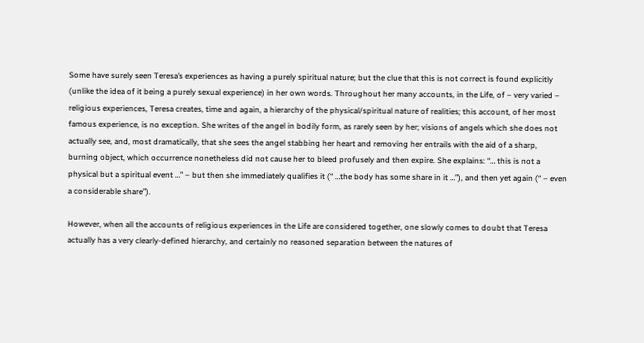Some have surely seen Teresa’s experiences as having a purely spiritual nature; but the clue that this is not correct is found explicitly (unlike the idea of it being a purely sexual experience) in her own words. Throughout her many accounts, in the Life, of – very varied – religious experiences, Teresa creates, time and again, a hierarchy of the physical/spiritual nature of realities; this account, of her most famous experience, is no exception. She writes of the angel in bodily form, as rarely seen by her; visions of angels which she does not actually see, and, most dramatically, that she sees the angel stabbing her heart and removing her entrails with the aid of a sharp, burning object, which occurrence nonetheless did not cause her to bleed profusely and then expire. She explains: “… this is not a physical but a spiritual event …” – but then she immediately qualifies it (“ …the body has some share in it …”), and then yet again (“ – even a considerable share”).

However, when all the accounts of religious experiences in the Life are considered together, one slowly comes to doubt that Teresa actually has a very clearly-defined hierarchy, and certainly no reasoned separation between the natures of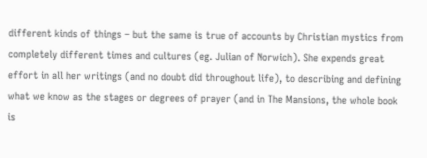different kinds of things – but the same is true of accounts by Christian mystics from completely different times and cultures (eg. Julian of Norwich). She expends great effort in all her writings (and no doubt did throughout life), to describing and defining what we know as the stages or degrees of prayer (and in The Mansions, the whole book is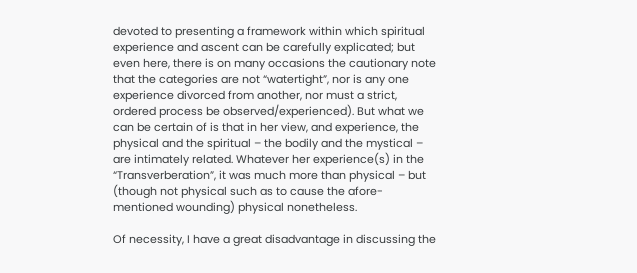devoted to presenting a framework within which spiritual experience and ascent can be carefully explicated; but even here, there is on many occasions the cautionary note that the categories are not “watertight”, nor is any one experience divorced from another, nor must a strict, ordered process be observed/experienced). But what we can be certain of is that in her view, and experience, the physical and the spiritual – the bodily and the mystical – are intimately related. Whatever her experience(s) in the “Transverberation”, it was much more than physical – but (though not physical such as to cause the afore-mentioned wounding) physical nonetheless.

Of necessity, I have a great disadvantage in discussing the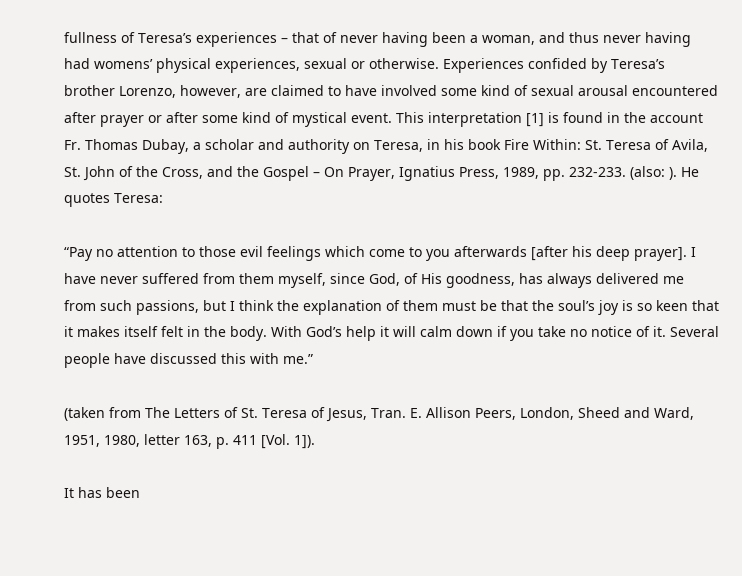fullness of Teresa’s experiences – that of never having been a woman, and thus never having had womens’ physical experiences, sexual or otherwise. Experiences confided by Teresa’s brother Lorenzo, however, are claimed to have involved some kind of sexual arousal encountered after prayer or after some kind of mystical event. This interpretation [1] is found in the account Fr. Thomas Dubay, a scholar and authority on Teresa, in his book Fire Within: St. Teresa of Avila, St. John of the Cross, and the Gospel – On Prayer, Ignatius Press, 1989, pp. 232-233. (also: ). He quotes Teresa:

“Pay no attention to those evil feelings which come to you afterwards [after his deep prayer]. I have never suffered from them myself, since God, of His goodness, has always delivered me from such passions, but I think the explanation of them must be that the soul’s joy is so keen that it makes itself felt in the body. With God’s help it will calm down if you take no notice of it. Several people have discussed this with me.”

(taken from The Letters of St. Teresa of Jesus, Tran. E. Allison Peers, London, Sheed and Ward, 1951, 1980, letter 163, p. 411 [Vol. 1]).

It has been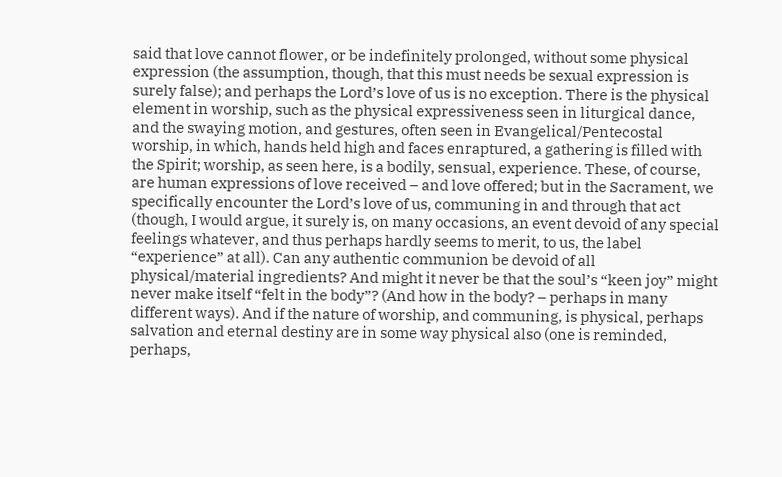said that love cannot flower, or be indefinitely prolonged, without some physical expression (the assumption, though, that this must needs be sexual expression is surely false); and perhaps the Lord’s love of us is no exception. There is the physical element in worship, such as the physical expressiveness seen in liturgical dance, and the swaying motion, and gestures, often seen in Evangelical/Pentecostal worship, in which, hands held high and faces enraptured, a gathering is filled with the Spirit; worship, as seen here, is a bodily, sensual, experience. These, of course, are human expressions of love received – and love offered; but in the Sacrament, we specifically encounter the Lord’s love of us, communing in and through that act (though, I would argue, it surely is, on many occasions, an event devoid of any special feelings whatever, and thus perhaps hardly seems to merit, to us, the label “experience” at all). Can any authentic communion be devoid of all physical/material ingredients? And might it never be that the soul’s “keen joy” might never make itself “felt in the body”? (And how in the body? – perhaps in many different ways). And if the nature of worship, and communing, is physical, perhaps salvation and eternal destiny are in some way physical also (one is reminded, perhaps,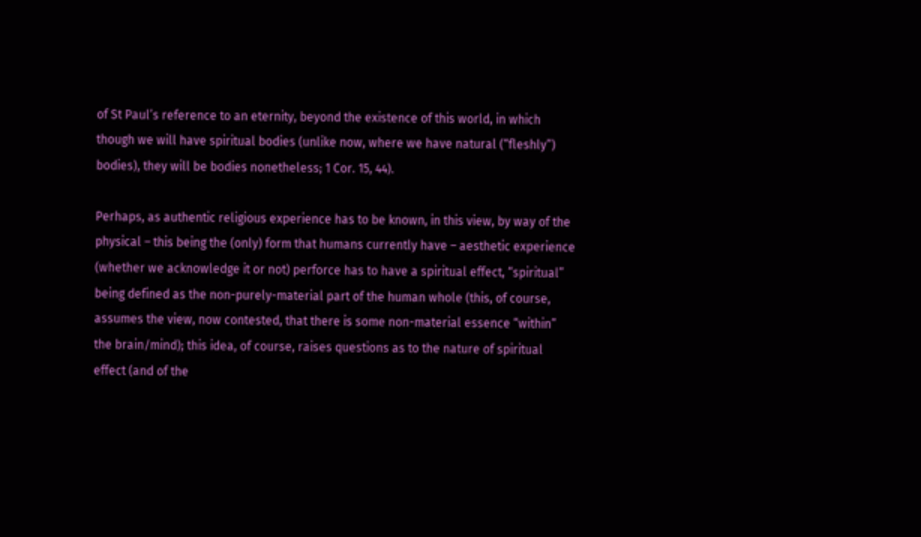of St Paul’s reference to an eternity, beyond the existence of this world, in which though we will have spiritual bodies (unlike now, where we have natural (“fleshly”) bodies), they will be bodies nonetheless; 1 Cor. 15, 44).

Perhaps, as authentic religious experience has to be known, in this view, by way of the physical – this being the (only) form that humans currently have – aesthetic experience (whether we acknowledge it or not) perforce has to have a spiritual effect, “spiritual” being defined as the non-purely-material part of the human whole (this, of course, assumes the view, now contested, that there is some non-material essence “within” the brain/mind); this idea, of course, raises questions as to the nature of spiritual effect (and of the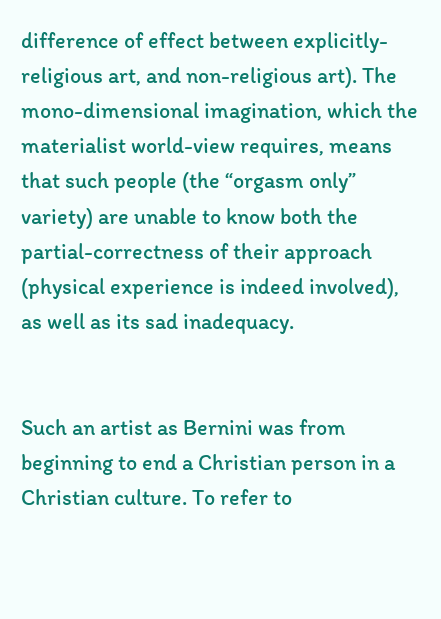difference of effect between explicitly-religious art, and non-religious art). The mono-dimensional imagination, which the materialist world-view requires, means that such people (the “orgasm only” variety) are unable to know both the partial-correctness of their approach (physical experience is indeed involved), as well as its sad inadequacy.


Such an artist as Bernini was from beginning to end a Christian person in a Christian culture. To refer to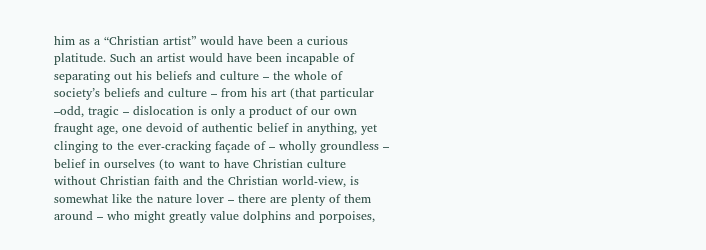him as a “Christian artist” would have been a curious platitude. Such an artist would have been incapable of separating out his beliefs and culture – the whole of society’s beliefs and culture – from his art (that particular –odd, tragic – dislocation is only a product of our own fraught age, one devoid of authentic belief in anything, yet clinging to the ever-cracking façade of – wholly groundless – belief in ourselves (to want to have Christian culture without Christian faith and the Christian world-view, is somewhat like the nature lover – there are plenty of them around – who might greatly value dolphins and porpoises,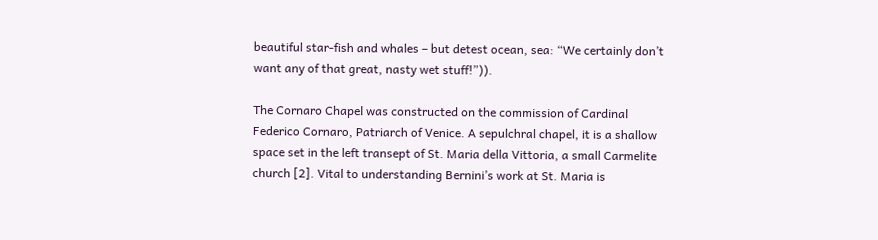beautiful star-fish and whales – but detest ocean, sea: “We certainly don’t want any of that great, nasty wet stuff!”)).

The Cornaro Chapel was constructed on the commission of Cardinal Federico Cornaro, Patriarch of Venice. A sepulchral chapel, it is a shallow space set in the left transept of St. Maria della Vittoria, a small Carmelite church [2]. Vital to understanding Bernini’s work at St. Maria is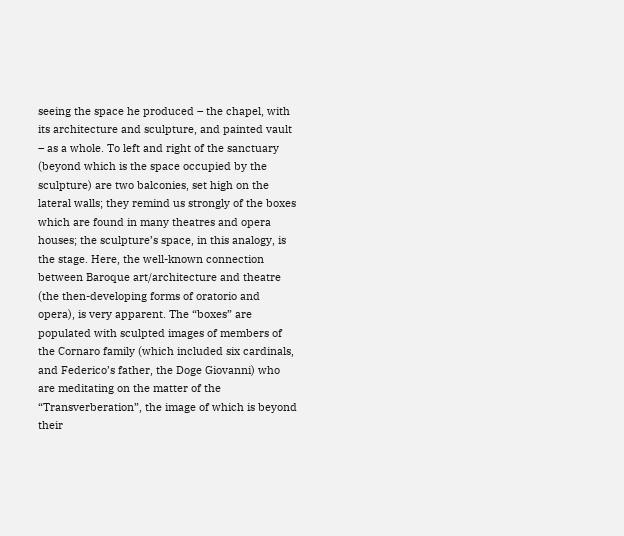seeing the space he produced – the chapel, with its architecture and sculpture, and painted vault – as a whole. To left and right of the sanctuary (beyond which is the space occupied by the sculpture) are two balconies, set high on the lateral walls; they remind us strongly of the boxes which are found in many theatres and opera houses; the sculpture’s space, in this analogy, is the stage. Here, the well-known connection between Baroque art/architecture and theatre (the then-developing forms of oratorio and opera), is very apparent. The “boxes” are populated with sculpted images of members of the Cornaro family (which included six cardinals, and Federico’s father, the Doge Giovanni) who are meditating on the matter of the “Transverberation”, the image of which is beyond their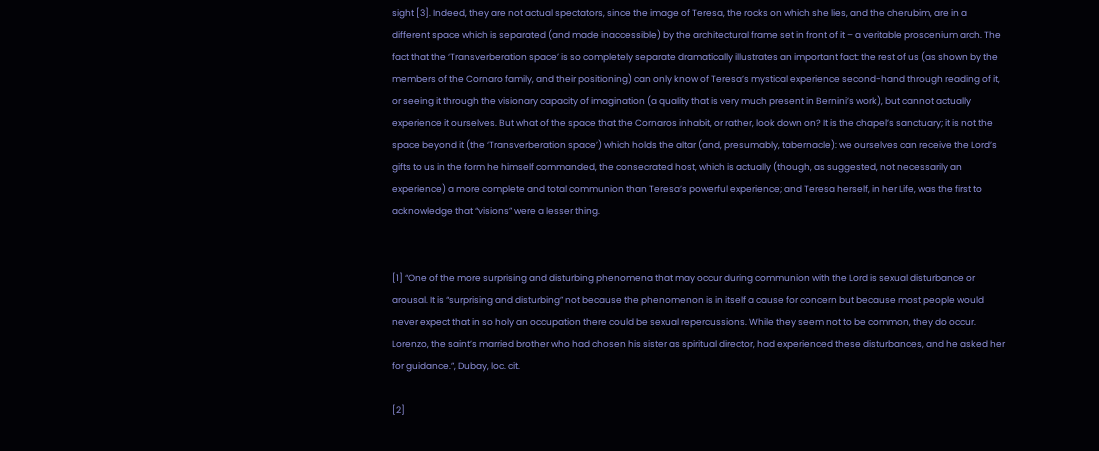sight [3]. Indeed, they are not actual spectators, since the image of Teresa, the rocks on which she lies, and the cherubim, are in a different space which is separated (and made inaccessible) by the architectural frame set in front of it – a veritable proscenium arch. The fact that the ‘Transverberation space’ is so completely separate dramatically illustrates an important fact: the rest of us (as shown by the members of the Cornaro family, and their positioning) can only know of Teresa’s mystical experience second-hand through reading of it, or seeing it through the visionary capacity of imagination (a quality that is very much present in Bernini’s work), but cannot actually experience it ourselves. But what of the space that the Cornaros inhabit, or rather, look down on? It is the chapel’s sanctuary; it is not the space beyond it (the ‘Transverberation space’) which holds the altar (and, presumably, tabernacle): we ourselves can receive the Lord’s gifts to us in the form he himself commanded, the consecrated host, which is actually (though, as suggested, not necessarily an experience) a more complete and total communion than Teresa’s powerful experience; and Teresa herself, in her Life, was the first to acknowledge that “visions” were a lesser thing.


[1] “One of the more surprising and disturbing phenomena that may occur during communion with the Lord is sexual disturbance or arousal. It is “surprising and disturbing” not because the phenomenon is in itself a cause for concern but because most people would never expect that in so holy an occupation there could be sexual repercussions. While they seem not to be common, they do occur. Lorenzo, the saint’s married brother who had chosen his sister as spiritual director, had experienced these disturbances, and he asked her for guidance.”, Dubay, loc. cit.

[2]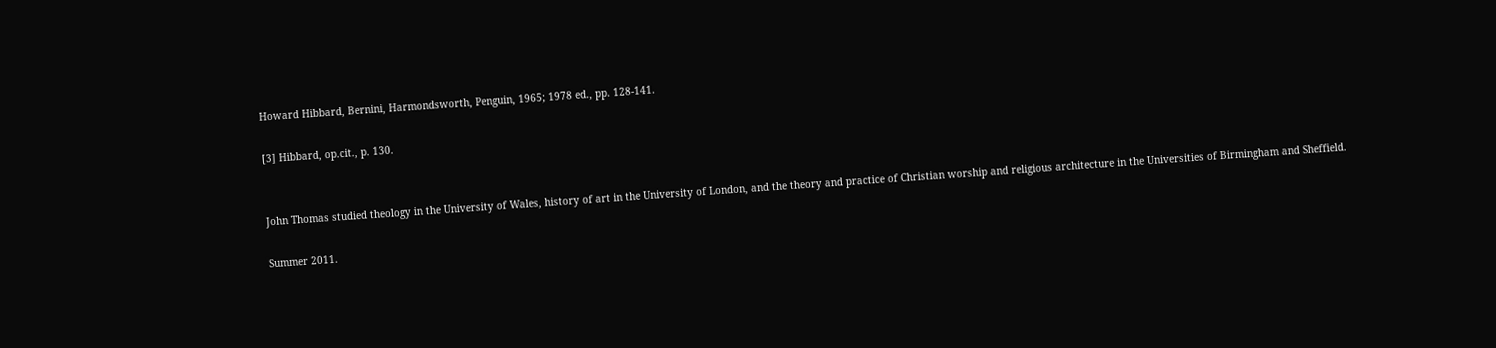Howard Hibbard, Bernini, Harmondsworth, Penguin, 1965; 1978 ed., pp. 128-141.

[3] Hibbard, op.cit., p. 130.


John Thomas studied theology in the University of Wales, history of art in the University of London, and the theory and practice of Christian worship and religious architecture in the Universities of Birmingham and Sheffield.

Summer 2011.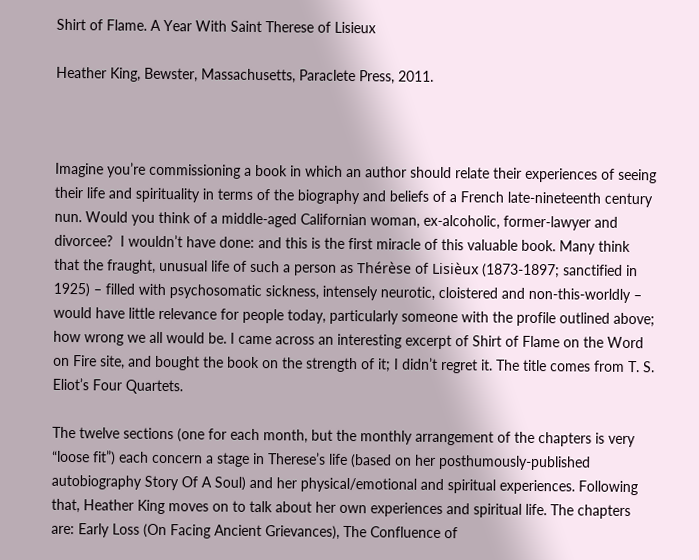Shirt of Flame. A Year With Saint Therese of Lisieux

Heather King, Bewster, Massachusetts, Paraclete Press, 2011.



Imagine you’re commissioning a book in which an author should relate their experiences of seeing their life and spirituality in terms of the biography and beliefs of a French late-nineteenth century nun. Would you think of a middle-aged Californian woman, ex-alcoholic, former-lawyer and divorcee?  I wouldn’t have done: and this is the first miracle of this valuable book. Many think that the fraught, unusual life of such a person as Thérèse of Lisièux (1873-1897; sanctified in 1925) – filled with psychosomatic sickness, intensely neurotic, cloistered and non-this-worldly – would have little relevance for people today, particularly someone with the profile outlined above; how wrong we all would be. I came across an interesting excerpt of Shirt of Flame on the Word on Fire site, and bought the book on the strength of it; I didn’t regret it. The title comes from T. S. Eliot’s Four Quartets.

The twelve sections (one for each month, but the monthly arrangement of the chapters is very “loose fit”) each concern a stage in Therese’s life (based on her posthumously-published autobiography Story Of A Soul) and her physical/emotional and spiritual experiences. Following that, Heather King moves on to talk about her own experiences and spiritual life. The chapters are: Early Loss (On Facing Ancient Grievances), The Confluence of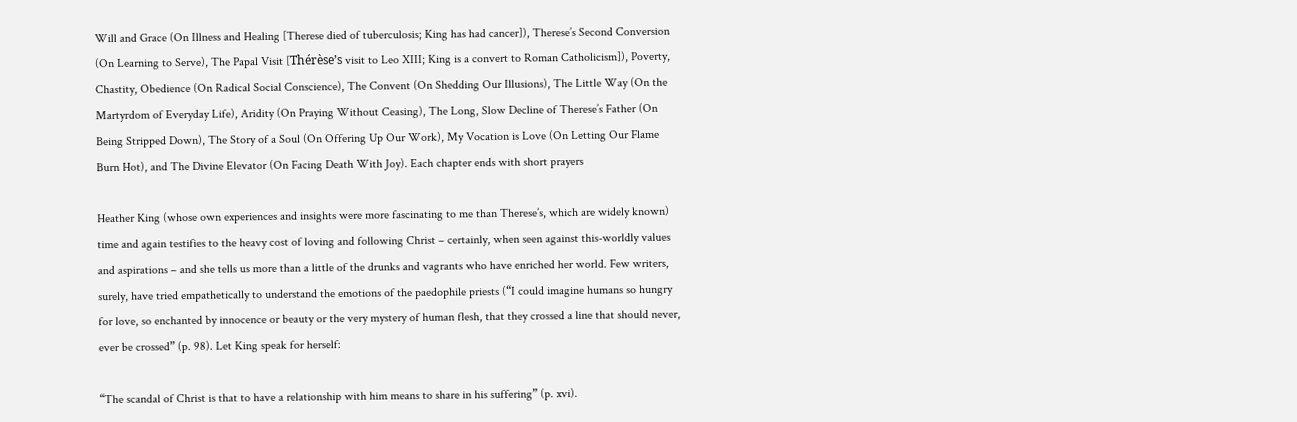Will and Grace (On Illness and Healing [Therese died of tuberculosis; King has had cancer]), Therese’s Second Conversion (On Learning to Serve), The Papal Visit [Thérèse’s visit to Leo XIII; King is a convert to Roman Catholicism]), Poverty, Chastity, Obedience (On Radical Social Conscience), The Convent (On Shedding Our Illusions), The Little Way (On the Martyrdom of Everyday Life), Aridity (On Praying Without Ceasing), The Long, Slow Decline of Therese’s Father (On Being Stripped Down), The Story of a Soul (On Offering Up Our Work), My Vocation is Love (On Letting Our Flame Burn Hot), and The Divine Elevator (On Facing Death With Joy). Each chapter ends with short prayers

Heather King (whose own experiences and insights were more fascinating to me than Therese’s, which are widely known) time and again testifies to the heavy cost of loving and following Christ – certainly, when seen against this-worldly values and aspirations – and she tells us more than a little of the drunks and vagrants who have enriched her world. Few writers, surely, have tried empathetically to understand the emotions of the paedophile priests (“I could imagine humans so hungry for love, so enchanted by innocence or beauty or the very mystery of human flesh, that they crossed a line that should never, ever be crossed” (p. 98). Let King speak for herself:

“The scandal of Christ is that to have a relationship with him means to share in his suffering” (p. xvi).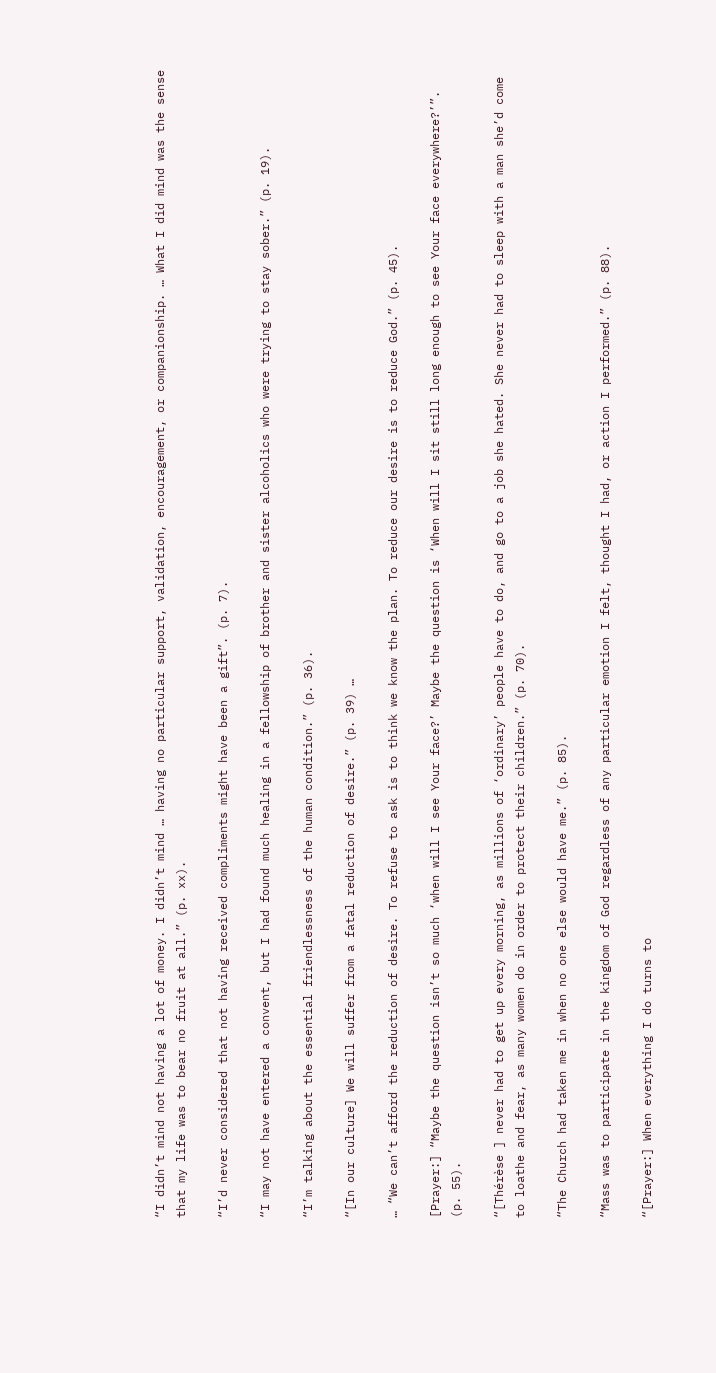“I didn’t mind not having a lot of money. I didn’t mind … having no particular support, validation, encouragement, or companionship. … What I did mind was the sense that my life was to bear no fruit at all.” (p. xx).

“I’d never considered that not having received compliments might have been a gift”. (p. 7).

“I may not have entered a convent, but I had found much healing in a fellowship of brother and sister alcoholics who were trying to stay sober.” (p. 19).

“I’m talking about the essential friendlessness of the human condition.” (p. 36).

“[In our culture] We will suffer from a fatal reduction of desire.” (p. 39) …

… “We can’t afford the reduction of desire. To refuse to ask is to think we know the plan. To reduce our desire is to reduce God.” (p. 45).

[Prayer:] “Maybe the question isn’t so much ‘when will I see Your face?’ Maybe the question is ‘When will I sit still long enough to see Your face everywhere?’”. (p. 55).

“[Thérèse ] never had to get up every morning, as millions of ‘ordinary’ people have to do, and go to a job she hated. She never had to sleep with a man she’d come to loathe and fear, as many women do in order to protect their children.” (p. 70).

“The Church had taken me in when no one else would have me.” (p. 85).

“Mass was to participate in the kingdom of God regardless of any particular emotion I felt, thought I had, or action I performed.” (p. 88).

“[Prayer:] When everything I do turns to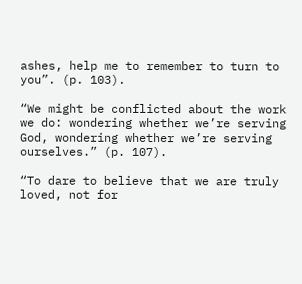ashes, help me to remember to turn to you”. (p. 103).

“We might be conflicted about the work we do: wondering whether we’re serving God, wondering whether we’re serving ourselves.” (p. 107).

“To dare to believe that we are truly loved, not for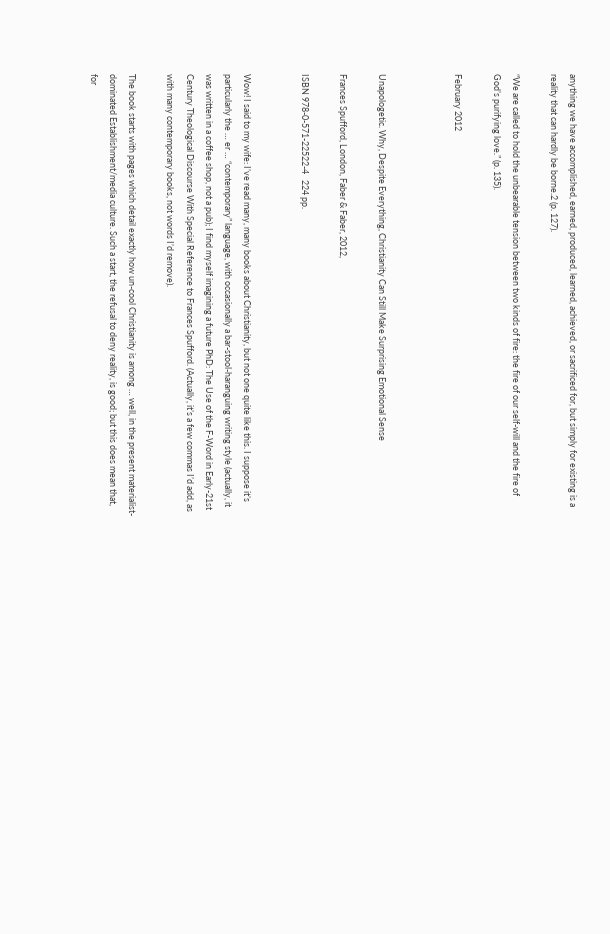anything we have accomplished, earned, produced, learned, achieved, or sacrificed for, but simply for existing is a reality that can hardly be borne.2 (p. 127).

“We are called to hold the unbearable tension between two kinds of fire: the fire of our self-will and the fire of God’s purifying love.” (p. 135).

February 2012



Unapologetic. Why, Despite Everything, Christianity Can Still Make Surprising Emotional Sense

Frances Spufford, London, Faber & Faber, 2012,

ISBN 978-0-571-22522-4   224 pp.


Wow! I said to my wife: I’ve read many, many books about Christianity, but not one quite like this. I suppose it’s particularly the … er … “contemporary” language, with occasionally a bar-stool-haranguing writing style (actually, it was written in a coffee shop, not a pub); I find myself imagining a future PhD: The Use of the F-Word in Early-21st Century Theological Discourse With Special Reference to Frances Spufford. (Actually, it’s a few commas I’d add, as with many contemporary books, not words I’d remove).

The book starts with pages which detail exactly how un-cool Christianity is among … well, in the present materialist-dominated Establishment/media culture. Such a start, the refusal to deny reality, is good; but this does mean that, for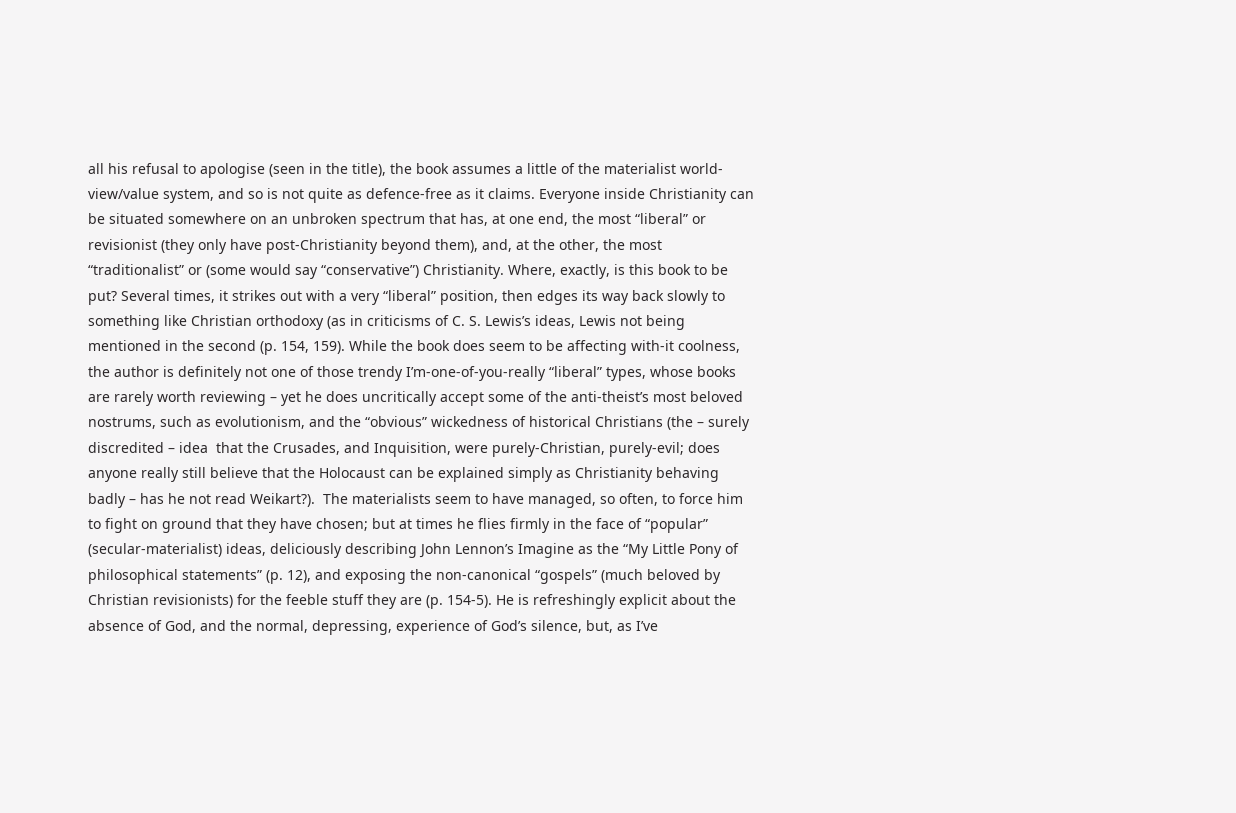all his refusal to apologise (seen in the title), the book assumes a little of the materialist world-view/value system, and so is not quite as defence-free as it claims. Everyone inside Christianity can be situated somewhere on an unbroken spectrum that has, at one end, the most “liberal” or revisionist (they only have post-Christianity beyond them), and, at the other, the most “traditionalist” or (some would say “conservative”) Christianity. Where, exactly, is this book to be put? Several times, it strikes out with a very “liberal” position, then edges its way back slowly to something like Christian orthodoxy (as in criticisms of C. S. Lewis’s ideas, Lewis not being mentioned in the second (p. 154, 159). While the book does seem to be affecting with-it coolness, the author is definitely not one of those trendy I’m-one-of-you-really “liberal” types, whose books are rarely worth reviewing – yet he does uncritically accept some of the anti-theist’s most beloved nostrums, such as evolutionism, and the “obvious” wickedness of historical Christians (the – surely discredited – idea  that the Crusades, and Inquisition, were purely-Christian, purely-evil; does anyone really still believe that the Holocaust can be explained simply as Christianity behaving badly – has he not read Weikart?).  The materialists seem to have managed, so often, to force him to fight on ground that they have chosen; but at times he flies firmly in the face of “popular” (secular-materialist) ideas, deliciously describing John Lennon’s Imagine as the “My Little Pony of philosophical statements” (p. 12), and exposing the non-canonical “gospels” (much beloved by Christian revisionists) for the feeble stuff they are (p. 154-5). He is refreshingly explicit about the absence of God, and the normal, depressing, experience of God’s silence, but, as I’ve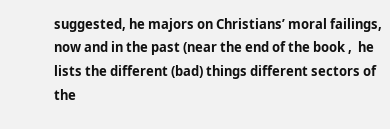suggested, he majors on Christians’ moral failings, now and in the past (near the end of the book ,  he lists the different (bad) things different sectors of the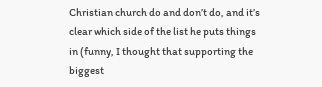Christian church do and don’t do, and it’s clear which side of the list he puts things in (funny, I thought that supporting the biggest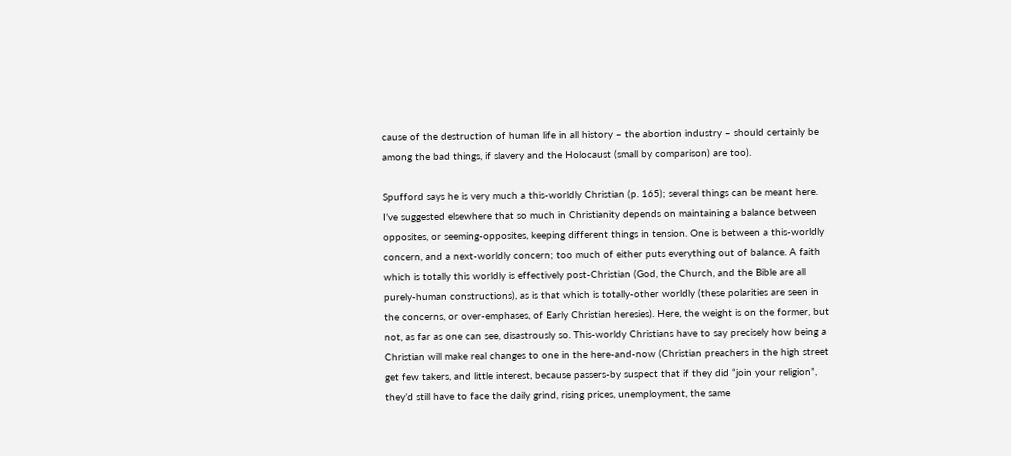cause of the destruction of human life in all history – the abortion industry – should certainly be among the bad things, if slavery and the Holocaust (small by comparison) are too).

Spufford says he is very much a this-worldly Christian (p. 165); several things can be meant here. I’ve suggested elsewhere that so much in Christianity depends on maintaining a balance between opposites, or seeming-opposites, keeping different things in tension. One is between a this-worldly concern, and a next-worldly concern; too much of either puts everything out of balance. A faith which is totally this worldly is effectively post-Christian (God, the Church, and the Bible are all purely-human constructions), as is that which is totally-other worldly (these polarities are seen in the concerns, or over-emphases, of Early Christian heresies). Here, the weight is on the former, but not, as far as one can see, disastrously so. This-worldy Christians have to say precisely how being a Christian will make real changes to one in the here-and-now (Christian preachers in the high street get few takers, and little interest, because passers-by suspect that if they did “join your religion”, they’d still have to face the daily grind, rising prices, unemployment, the same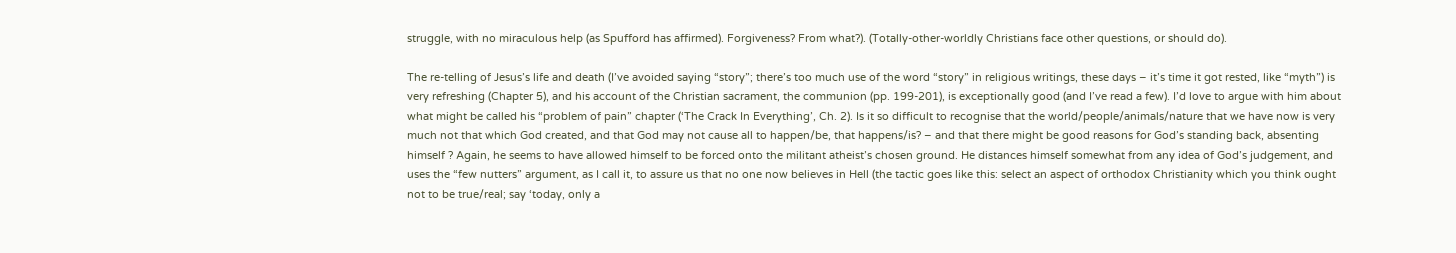struggle, with no miraculous help (as Spufford has affirmed). Forgiveness? From what?). (Totally-other-worldly Christians face other questions, or should do).

The re-telling of Jesus’s life and death (I’ve avoided saying “story”; there’s too much use of the word “story” in religious writings, these days – it’s time it got rested, like “myth”) is very refreshing (Chapter 5), and his account of the Christian sacrament, the communion (pp. 199-201), is exceptionally good (and I’ve read a few). I’d love to argue with him about what might be called his “problem of pain” chapter (‘The Crack In Everything’, Ch. 2). Is it so difficult to recognise that the world/people/animals/nature that we have now is very much not that which God created, and that God may not cause all to happen/be, that happens/is? – and that there might be good reasons for God’s standing back, absenting himself ? Again, he seems to have allowed himself to be forced onto the militant atheist’s chosen ground. He distances himself somewhat from any idea of God’s judgement, and uses the “few nutters” argument, as I call it, to assure us that no one now believes in Hell (the tactic goes like this: select an aspect of orthodox Christianity which you think ought not to be true/real; say ‘today, only a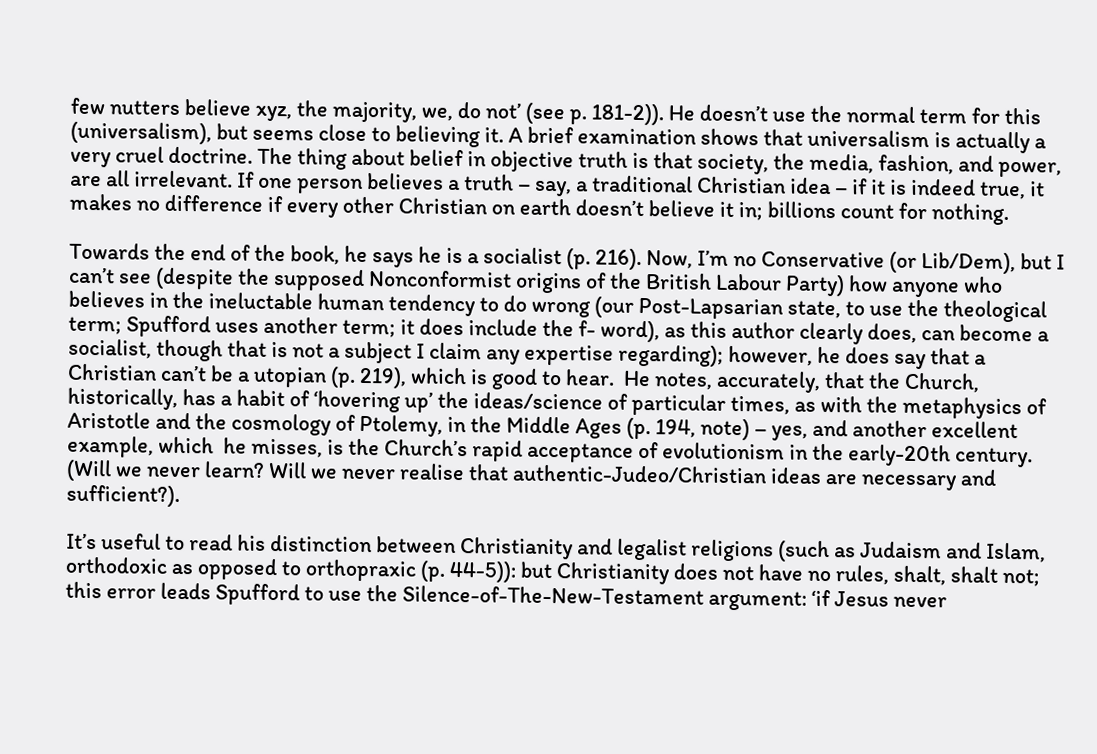few nutters believe xyz, the majority, we, do not’ (see p. 181-2)). He doesn’t use the normal term for this (universalism), but seems close to believing it. A brief examination shows that universalism is actually a very cruel doctrine. The thing about belief in objective truth is that society, the media, fashion, and power, are all irrelevant. If one person believes a truth – say, a traditional Christian idea – if it is indeed true, it makes no difference if every other Christian on earth doesn’t believe it in; billions count for nothing.

Towards the end of the book, he says he is a socialist (p. 216). Now, I’m no Conservative (or Lib/Dem), but I can’t see (despite the supposed Nonconformist origins of the British Labour Party) how anyone who believes in the ineluctable human tendency to do wrong (our Post-Lapsarian state, to use the theological term; Spufford uses another term; it does include the f- word), as this author clearly does, can become a socialist, though that is not a subject I claim any expertise regarding); however, he does say that a Christian can’t be a utopian (p. 219), which is good to hear.  He notes, accurately, that the Church, historically, has a habit of ‘hovering up’ the ideas/science of particular times, as with the metaphysics of Aristotle and the cosmology of Ptolemy, in the Middle Ages (p. 194, note) – yes, and another excellent example, which  he misses, is the Church’s rapid acceptance of evolutionism in the early-20th century. (Will we never learn? Will we never realise that authentic-Judeo/Christian ideas are necessary and sufficient?).

It’s useful to read his distinction between Christianity and legalist religions (such as Judaism and Islam, orthodoxic as opposed to orthopraxic (p. 44-5)): but Christianity does not have no rules, shalt, shalt not; this error leads Spufford to use the Silence-of-The-New-Testament argument: ‘if Jesus never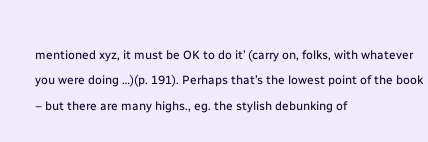mentioned xyz, it must be OK to do it’ (carry on, folks, with whatever you were doing …)(p. 191). Perhaps that’s the lowest point of the book – but there are many highs., eg. the stylish debunking of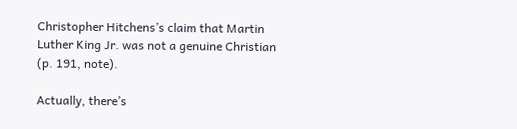Christopher Hitchens’s claim that Martin Luther King Jr. was not a genuine Christian (p. 191, note).

Actually, there’s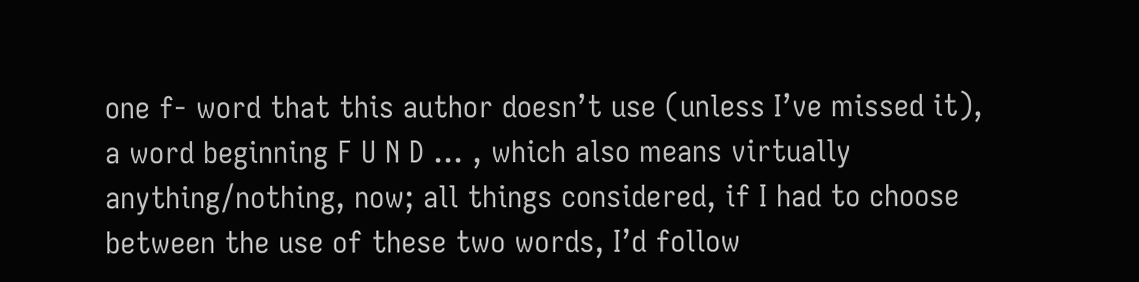one f- word that this author doesn’t use (unless I’ve missed it), a word beginning F U N D … , which also means virtually anything/nothing, now; all things considered, if I had to choose between the use of these two words, I’d follow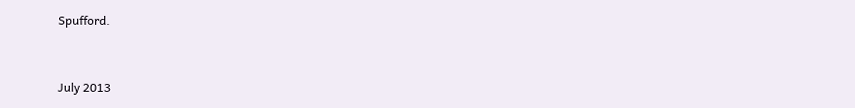Spufford.


July 2013